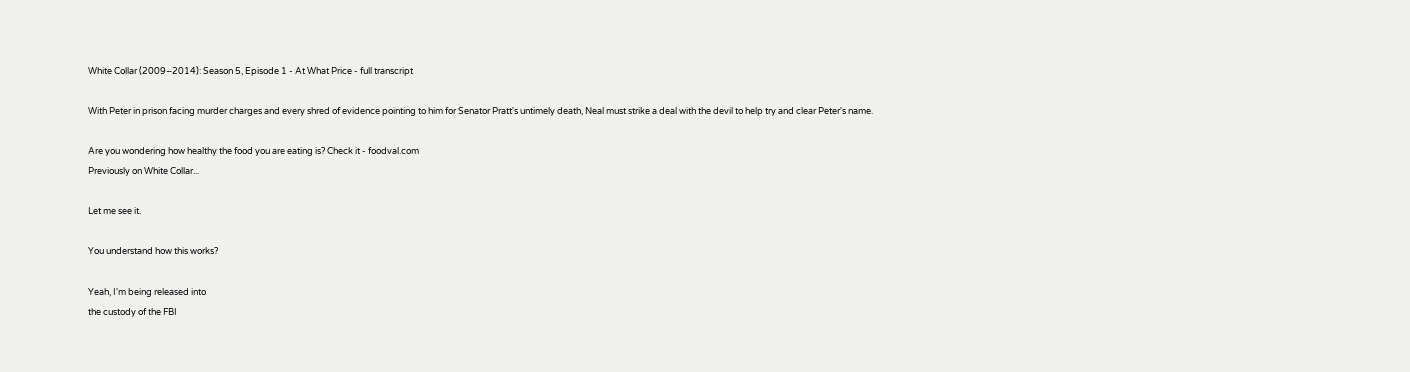White Collar (2009–2014): Season 5, Episode 1 - At What Price - full transcript

With Peter in prison facing murder charges and every shred of evidence pointing to him for Senator Pratt's untimely death, Neal must strike a deal with the devil to help try and clear Peter's name.

Are you wondering how healthy the food you are eating is? Check it - foodval.com
Previously on White Collar...

Let me see it.

You understand how this works?

Yeah, I'm being released into
the custody of the FBI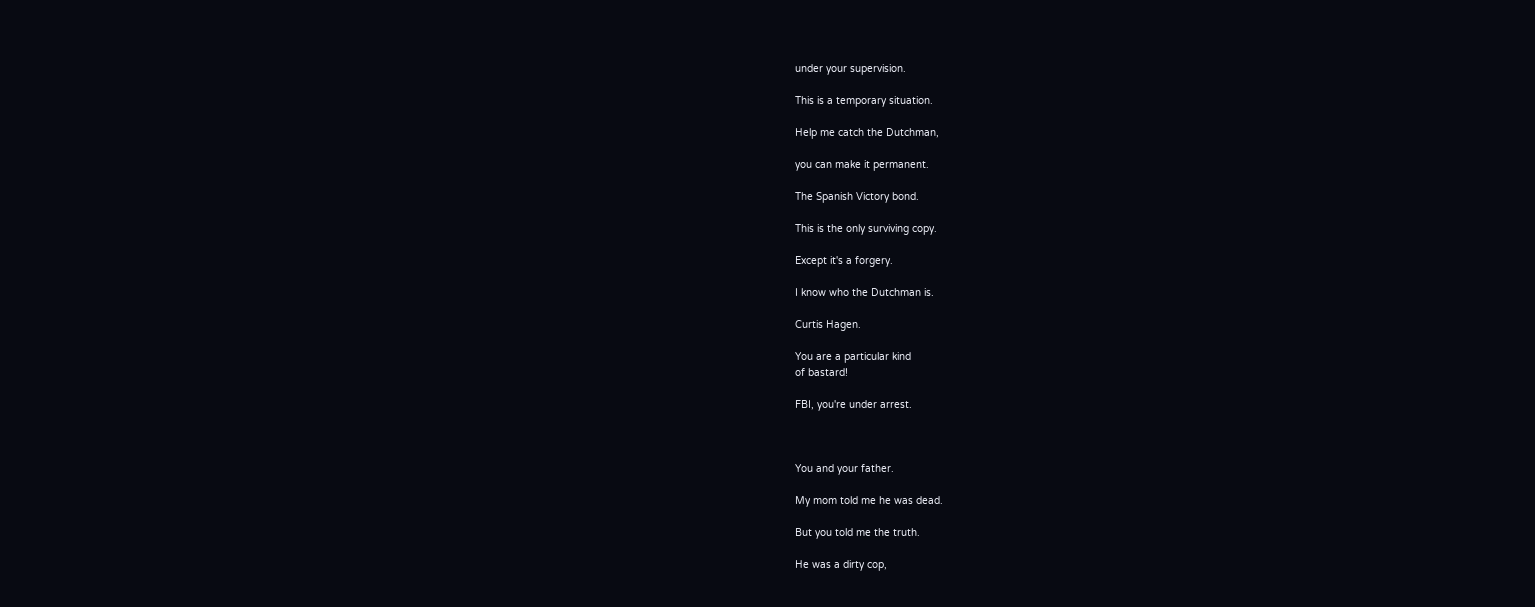under your supervision.

This is a temporary situation.

Help me catch the Dutchman,

you can make it permanent.

The Spanish Victory bond.

This is the only surviving copy.

Except it's a forgery.

I know who the Dutchman is.

Curtis Hagen.

You are a particular kind
of bastard!

FBI, you're under arrest.



You and your father.

My mom told me he was dead.

But you told me the truth.

He was a dirty cop,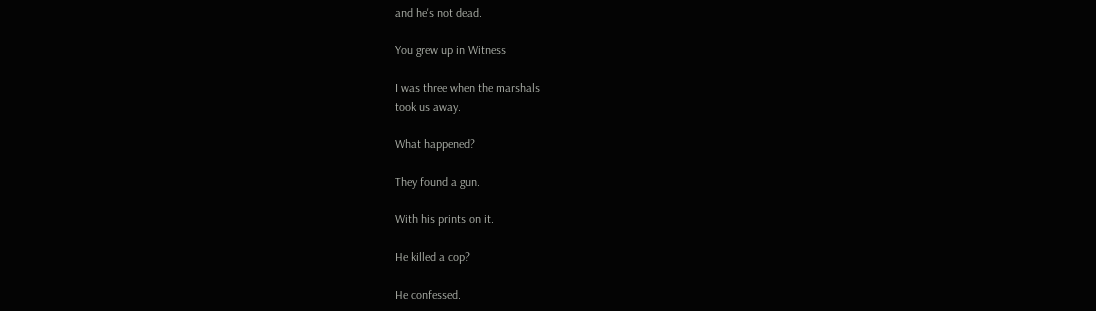and he's not dead.

You grew up in Witness

I was three when the marshals
took us away.

What happened?

They found a gun.

With his prints on it.

He killed a cop?

He confessed.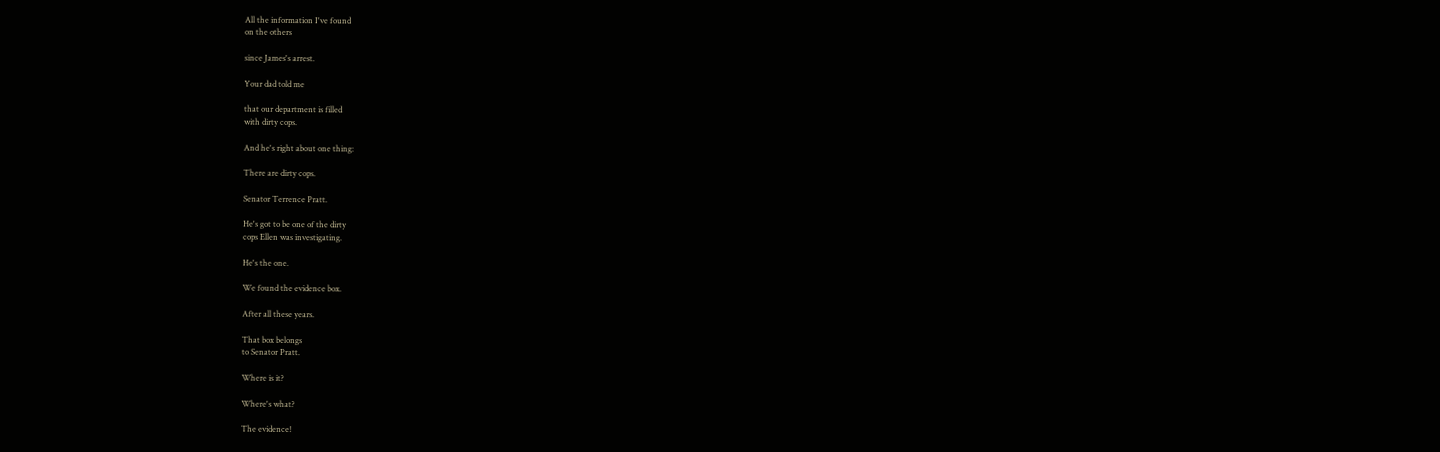All the information I've found
on the others

since James's arrest.

Your dad told me

that our department is filled
with dirty cops.

And he's right about one thing:

There are dirty cops.

Senator Terrence Pratt.

He's got to be one of the dirty
cops Ellen was investigating.

He's the one.

We found the evidence box.

After all these years.

That box belongs
to Senator Pratt.

Where is it?

Where's what?

The evidence!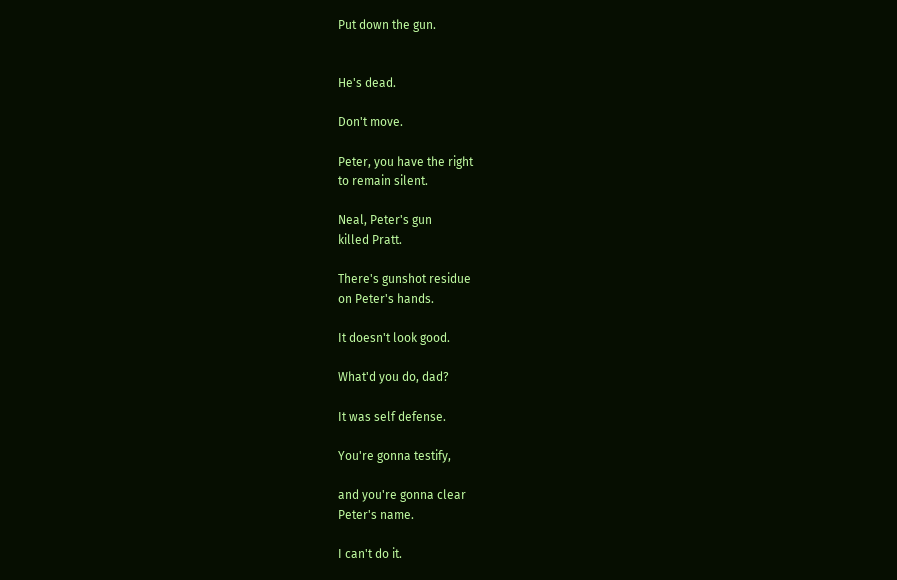Put down the gun.


He's dead.

Don't move.

Peter, you have the right
to remain silent.

Neal, Peter's gun
killed Pratt.

There's gunshot residue
on Peter's hands.

It doesn't look good.

What'd you do, dad?

It was self defense.

You're gonna testify,

and you're gonna clear
Peter's name.

I can't do it.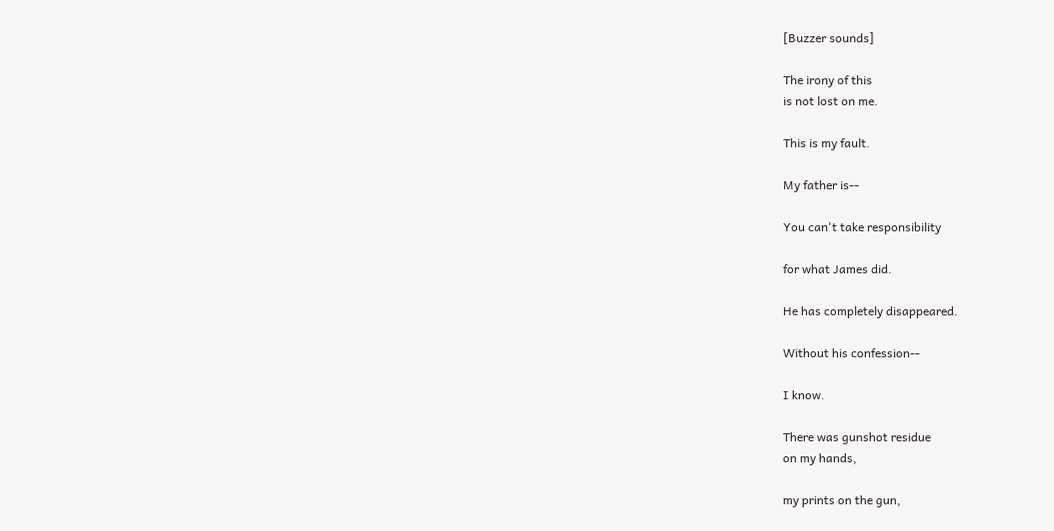[Buzzer sounds]

The irony of this
is not lost on me.

This is my fault.

My father is--

You can't take responsibility

for what James did.

He has completely disappeared.

Without his confession--

I know.

There was gunshot residue
on my hands,

my prints on the gun,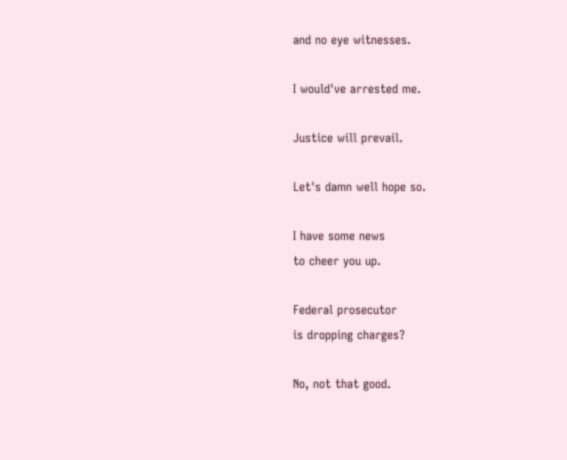and no eye witnesses.

I would've arrested me.

Justice will prevail.

Let's damn well hope so.

I have some news
to cheer you up.

Federal prosecutor
is dropping charges?

No, not that good.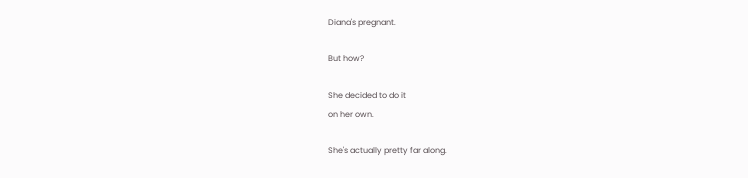Diana's pregnant.

But how?

She decided to do it
on her own.

She's actually pretty far along.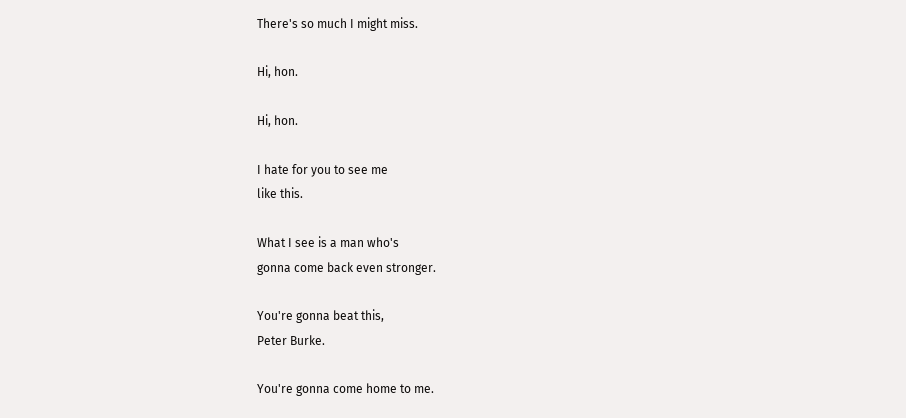There's so much I might miss.

Hi, hon.

Hi, hon.

I hate for you to see me
like this.

What I see is a man who's
gonna come back even stronger.

You're gonna beat this,
Peter Burke.

You're gonna come home to me.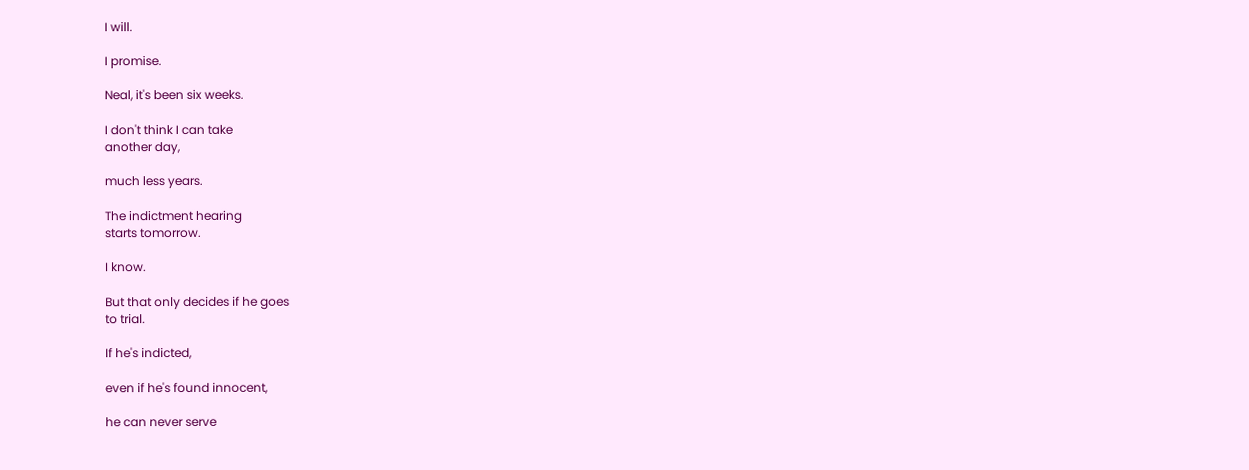I will.

I promise.

Neal, it's been six weeks.

I don't think I can take
another day,

much less years.

The indictment hearing
starts tomorrow.

I know.

But that only decides if he goes
to trial.

If he's indicted,

even if he's found innocent,

he can never serve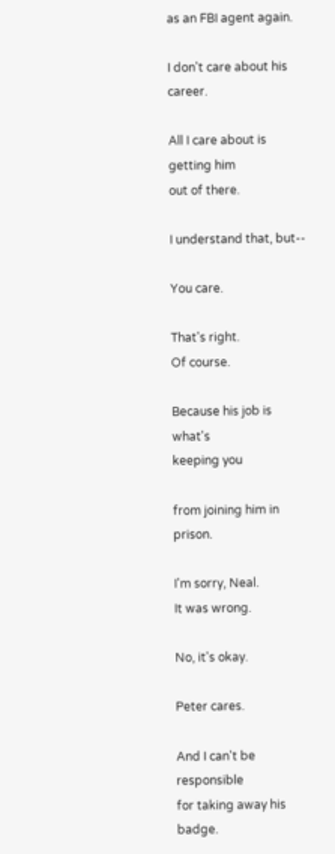as an FBI agent again.

I don't care about his career.

All I care about is getting him
out of there.

I understand that, but--

You care.

That's right.
Of course.

Because his job is what's
keeping you

from joining him in prison.

I'm sorry, Neal.
It was wrong.

No, it's okay.

Peter cares.

And I can't be responsible
for taking away his badge.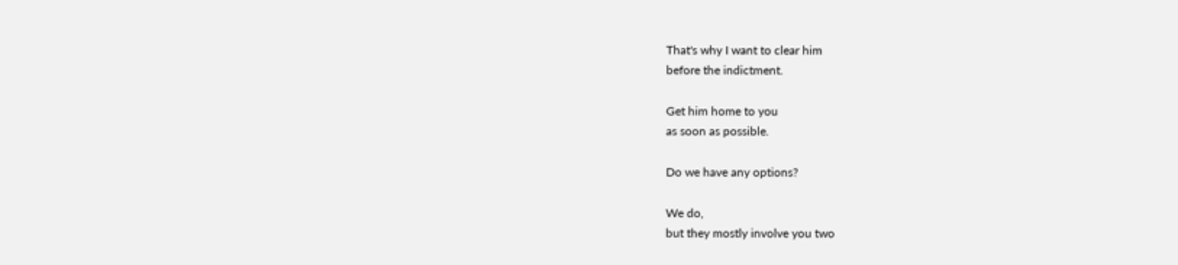That's why I want to clear him
before the indictment.

Get him home to you
as soon as possible.

Do we have any options?

We do,
but they mostly involve you two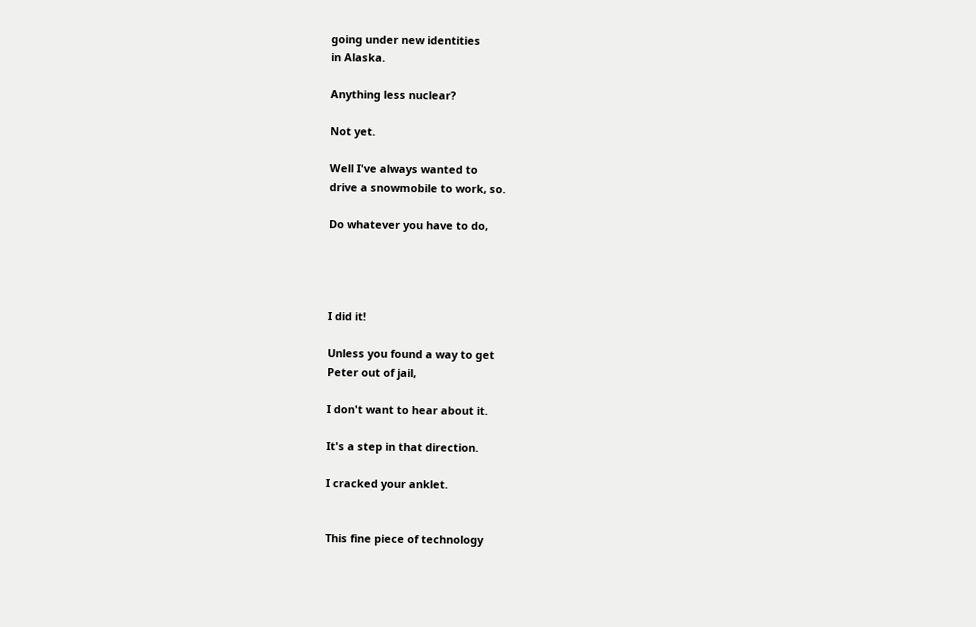going under new identities
in Alaska.

Anything less nuclear?

Not yet.

Well I've always wanted to
drive a snowmobile to work, so.

Do whatever you have to do,




I did it!

Unless you found a way to get
Peter out of jail,

I don't want to hear about it.

It's a step in that direction.

I cracked your anklet.


This fine piece of technology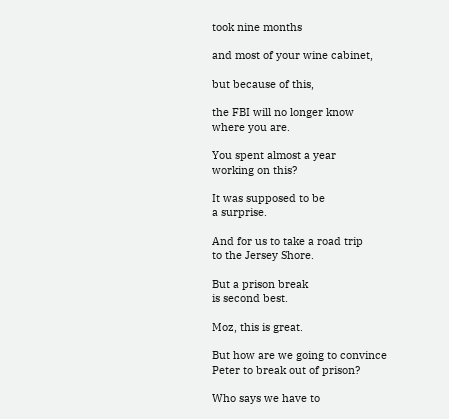took nine months

and most of your wine cabinet,

but because of this,

the FBI will no longer know
where you are.

You spent almost a year
working on this?

It was supposed to be
a surprise.

And for us to take a road trip
to the Jersey Shore.

But a prison break
is second best.

Moz, this is great.

But how are we going to convince
Peter to break out of prison?

Who says we have to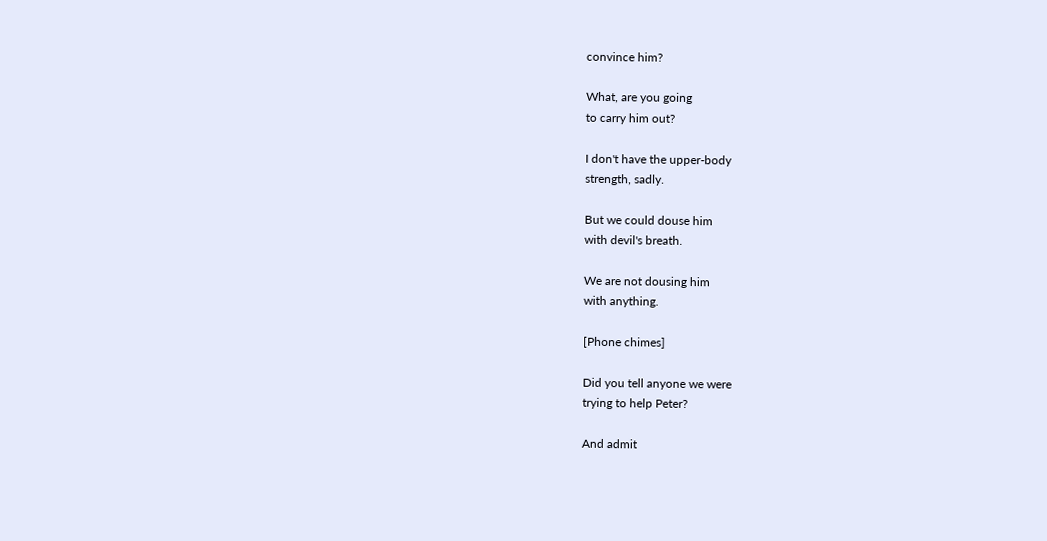convince him?

What, are you going
to carry him out?

I don't have the upper-body
strength, sadly.

But we could douse him
with devil's breath.

We are not dousing him
with anything.

[Phone chimes]

Did you tell anyone we were
trying to help Peter?

And admit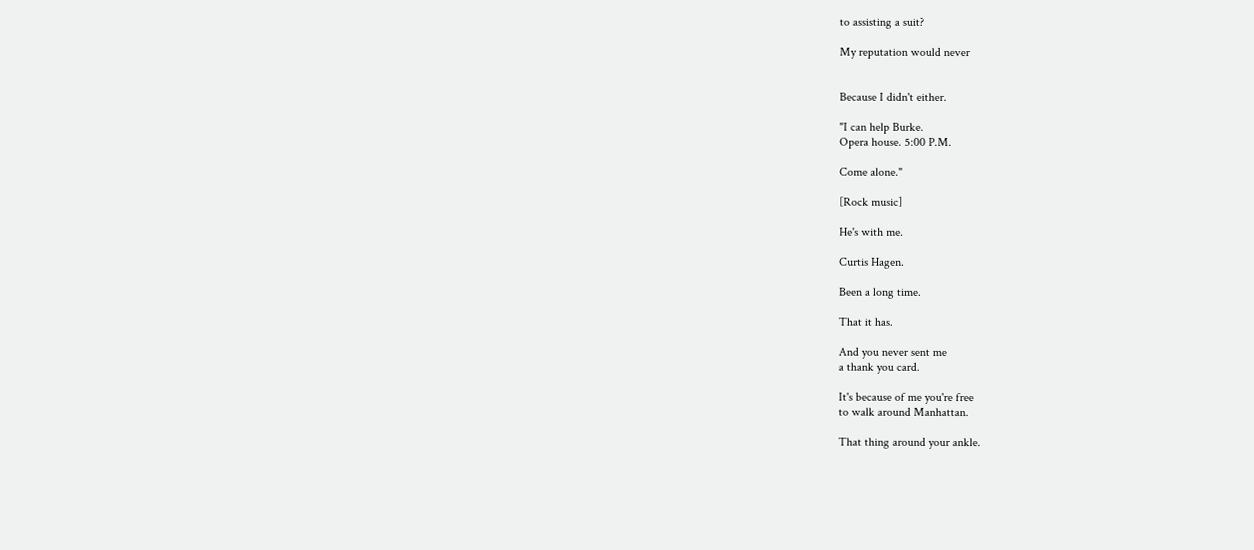to assisting a suit?

My reputation would never


Because I didn't either.

"I can help Burke.
Opera house. 5:00 P.M.

Come alone."

[Rock music]

He's with me.

Curtis Hagen.

Been a long time.

That it has.

And you never sent me
a thank you card.

It's because of me you're free
to walk around Manhattan.

That thing around your ankle.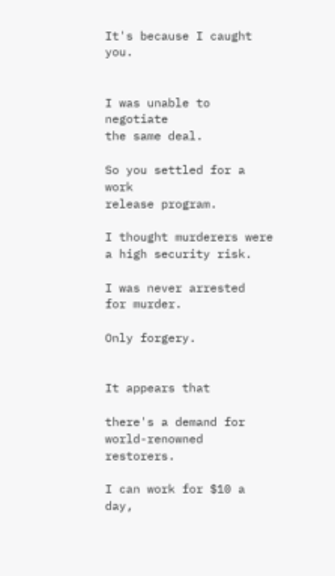It's because I caught you.


I was unable to negotiate
the same deal.

So you settled for a work
release program.

I thought murderers were
a high security risk.

I was never arrested
for murder.

Only forgery.


It appears that

there's a demand for
world-renowned restorers.

I can work for $10 a day,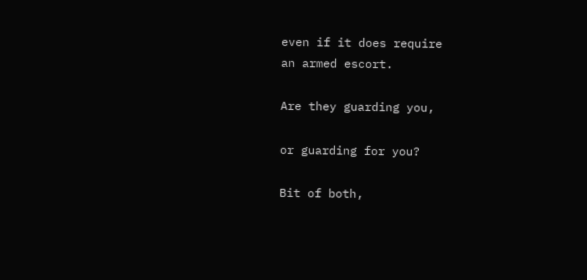even if it does require
an armed escort.

Are they guarding you,

or guarding for you?

Bit of both,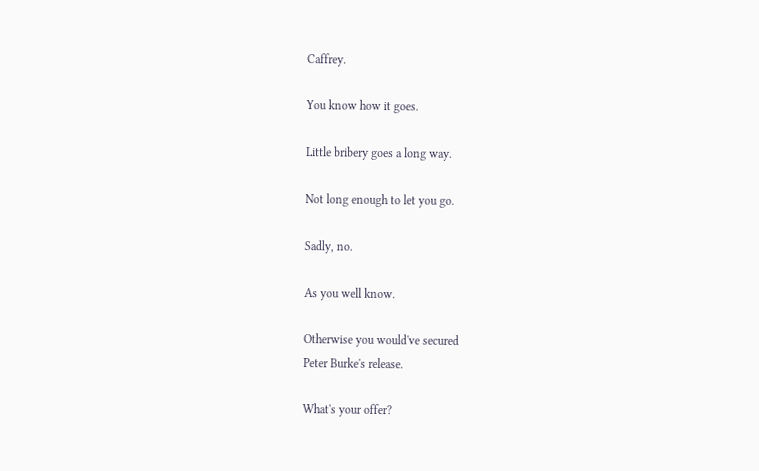Caffrey.

You know how it goes.

Little bribery goes a long way.

Not long enough to let you go.

Sadly, no.

As you well know.

Otherwise you would've secured
Peter Burke's release.

What's your offer?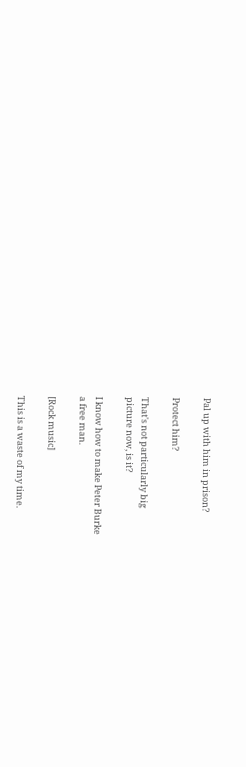Pal up with him in prison?

Protect him?

That's not particularly big
picture now, is it?

I know how to make Peter Burke
a free man.

[Rock music]

This is a waste of my time.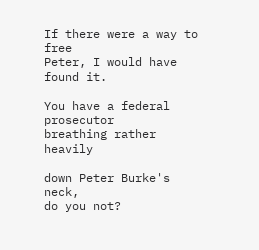If there were a way to free
Peter, I would have found it.

You have a federal prosecutor
breathing rather heavily

down Peter Burke's neck,
do you not?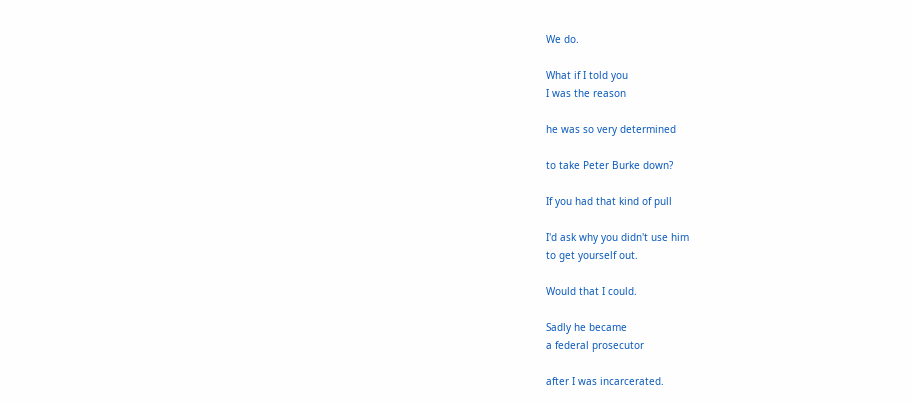We do.

What if I told you
I was the reason

he was so very determined

to take Peter Burke down?

If you had that kind of pull

I'd ask why you didn't use him
to get yourself out.

Would that I could.

Sadly he became
a federal prosecutor

after I was incarcerated.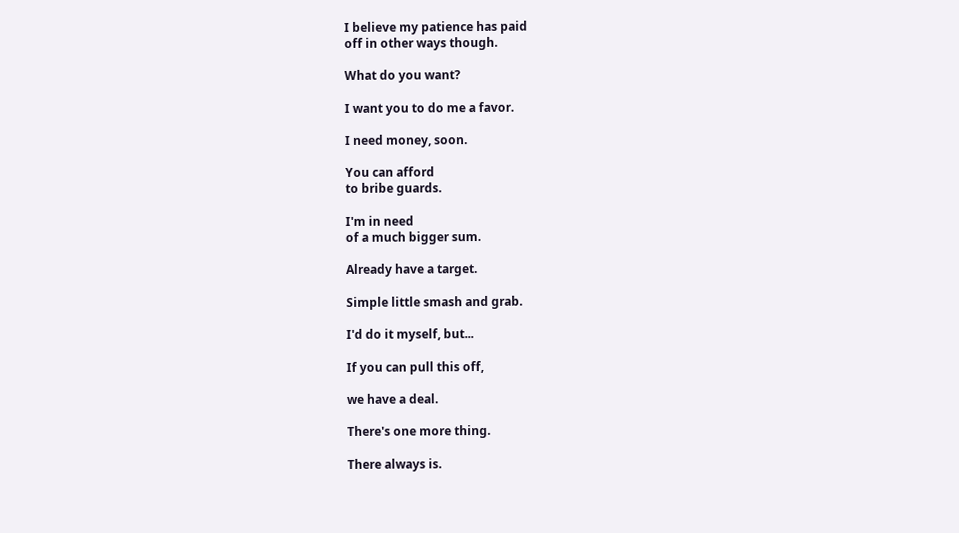I believe my patience has paid
off in other ways though.

What do you want?

I want you to do me a favor.

I need money, soon.

You can afford
to bribe guards.

I'm in need
of a much bigger sum.

Already have a target.

Simple little smash and grab.

I'd do it myself, but...

If you can pull this off,

we have a deal.

There's one more thing.

There always is.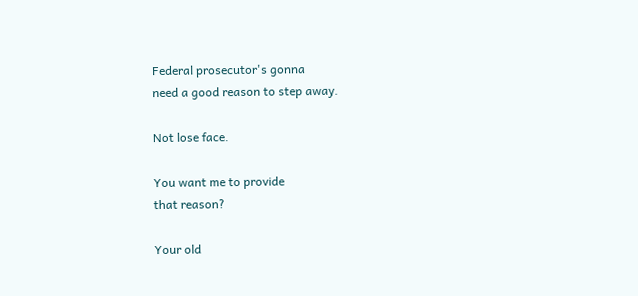Federal prosecutor's gonna
need a good reason to step away.

Not lose face.

You want me to provide
that reason?

Your old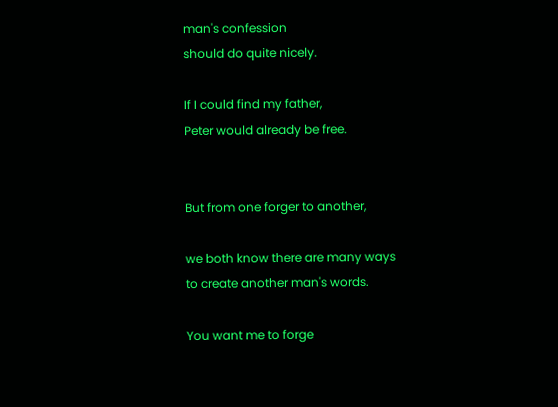man's confession
should do quite nicely.

If I could find my father,
Peter would already be free.


But from one forger to another,

we both know there are many ways
to create another man's words.

You want me to forge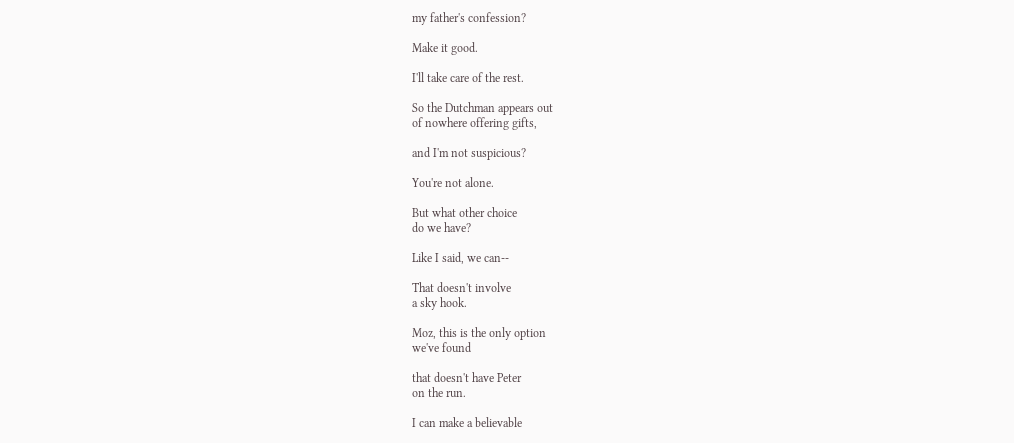my father's confession?

Make it good.

I'll take care of the rest.

So the Dutchman appears out
of nowhere offering gifts,

and I'm not suspicious?

You're not alone.

But what other choice
do we have?

Like I said, we can--

That doesn't involve
a sky hook.

Moz, this is the only option
we've found

that doesn't have Peter
on the run.

I can make a believable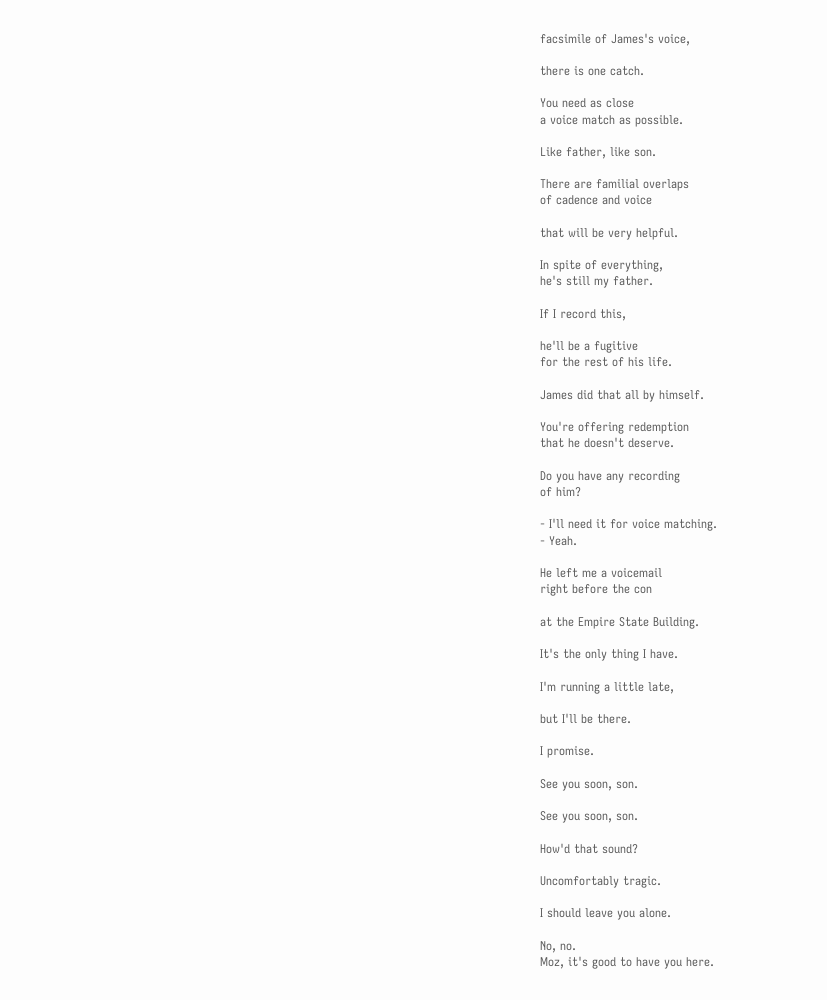facsimile of James's voice,

there is one catch.

You need as close
a voice match as possible.

Like father, like son.

There are familial overlaps
of cadence and voice

that will be very helpful.

In spite of everything,
he's still my father.

If I record this,

he'll be a fugitive
for the rest of his life.

James did that all by himself.

You're offering redemption
that he doesn't deserve.

Do you have any recording
of him?

- I'll need it for voice matching.
- Yeah.

He left me a voicemail
right before the con

at the Empire State Building.

It's the only thing I have.

I'm running a little late,

but I'll be there.

I promise.

See you soon, son.

See you soon, son.

How'd that sound?

Uncomfortably tragic.

I should leave you alone.

No, no.
Moz, it's good to have you here.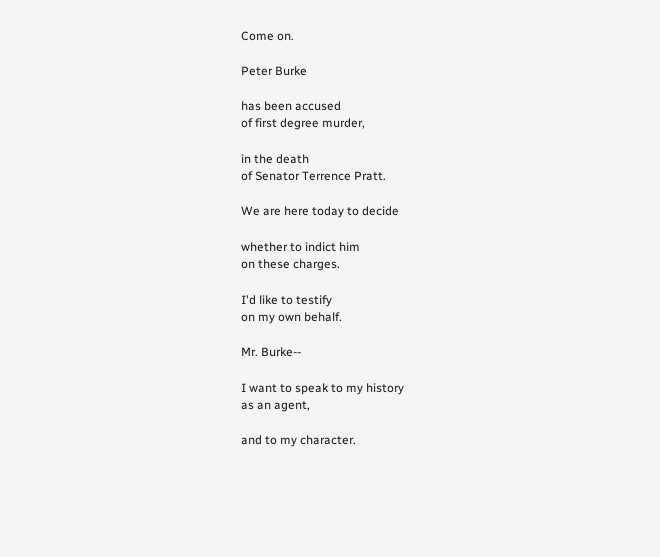Come on.

Peter Burke

has been accused
of first degree murder,

in the death
of Senator Terrence Pratt.

We are here today to decide

whether to indict him
on these charges.

I'd like to testify
on my own behalf.

Mr. Burke--

I want to speak to my history
as an agent,

and to my character.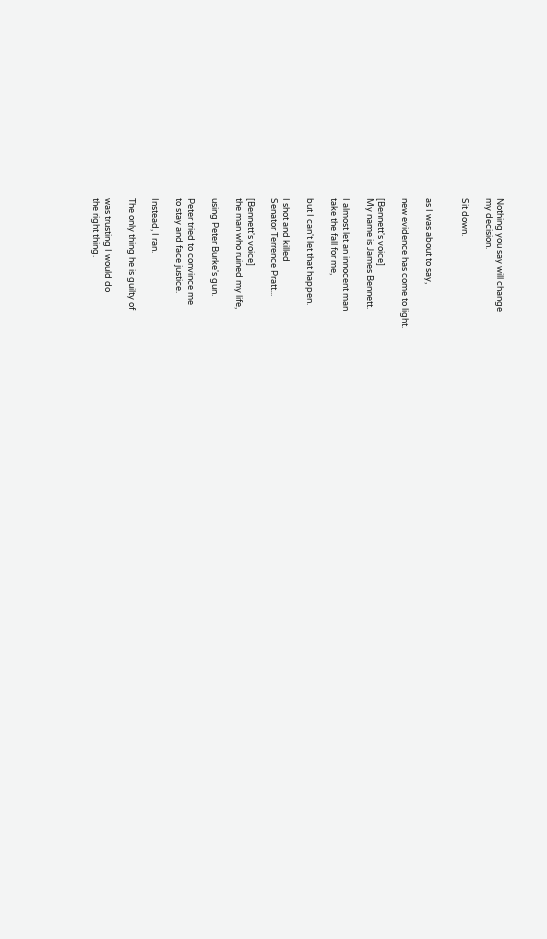Nothing you say will change
my decision.

Sit down.


as I was about to say,

new evidence has come to light.

[Bennett's voice]
My name is James Bennett.

I almost let an innocent man
take the fall for me,

but I can't let that happen.

I shot and killed
Senator Terrence Pratt...

[Bennett's voice]
the man who ruined my life,

using Peter Burke's gun.

Peter tried to convince me
to stay and face justice.

Instead, I ran.

The only thing he is guilty of

was trusting I would do
the right thing.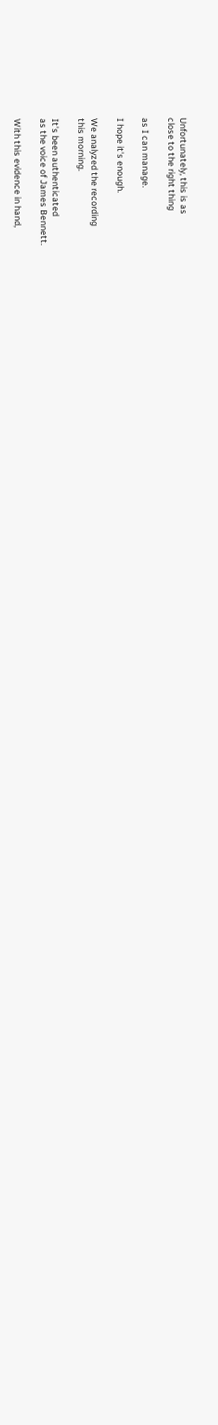Unfortunately, this is as
close to the right thing

as I can manage.

I hope it's enough.

We analyzed the recording
this morning.

It's been authenticated
as the voice of James Bennett.

With this evidence in hand,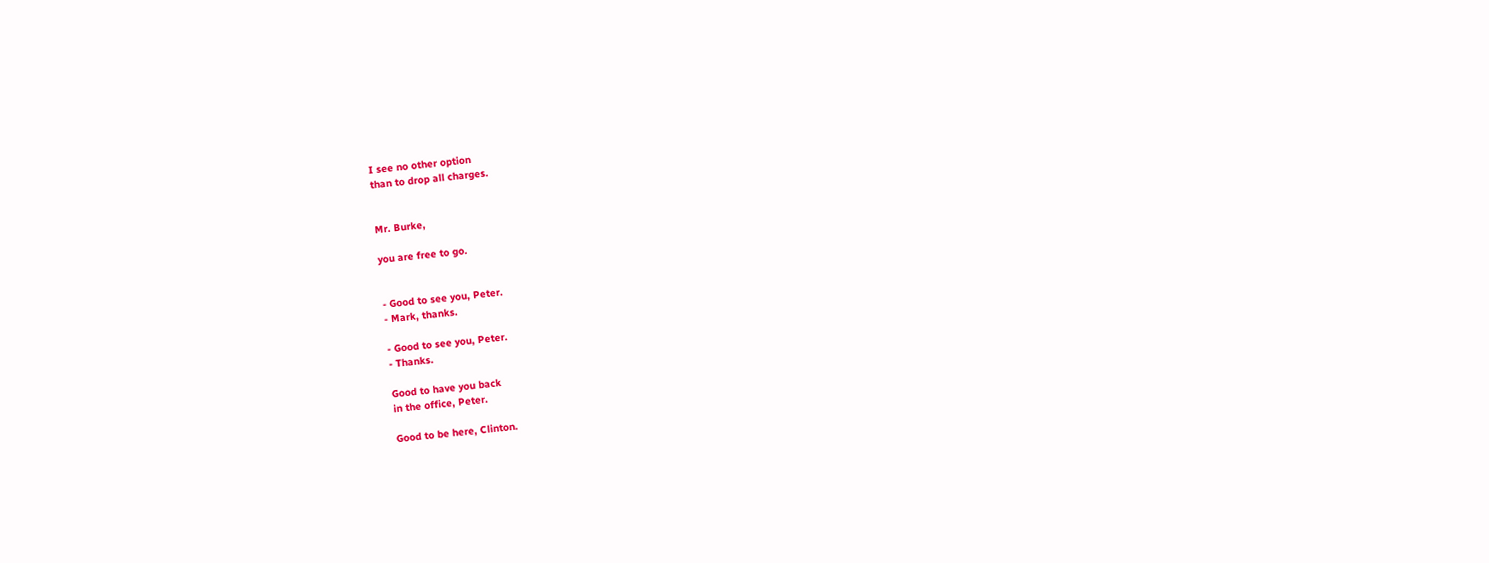I see no other option
than to drop all charges.


Mr. Burke,

you are free to go.


- Good to see you, Peter.
- Mark, thanks.

- Good to see you, Peter.
- Thanks.

Good to have you back
in the office, Peter.

Good to be here, Clinton.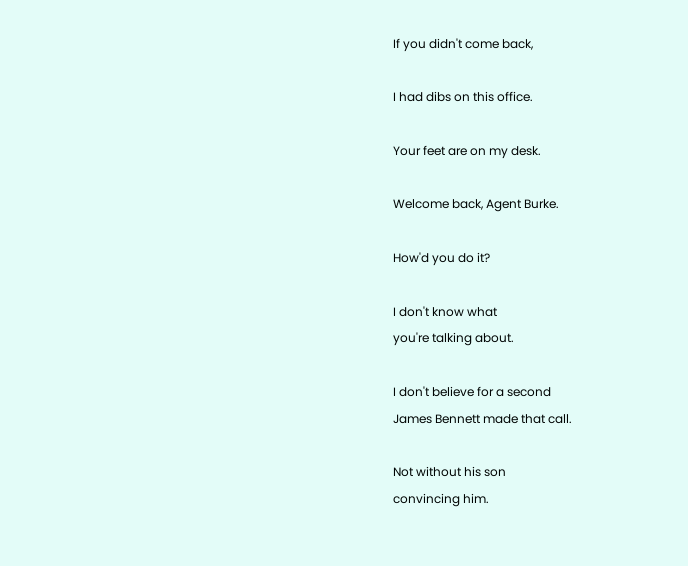If you didn't come back,

I had dibs on this office.

Your feet are on my desk.

Welcome back, Agent Burke.

How'd you do it?

I don't know what
you're talking about.

I don't believe for a second
James Bennett made that call.

Not without his son
convincing him.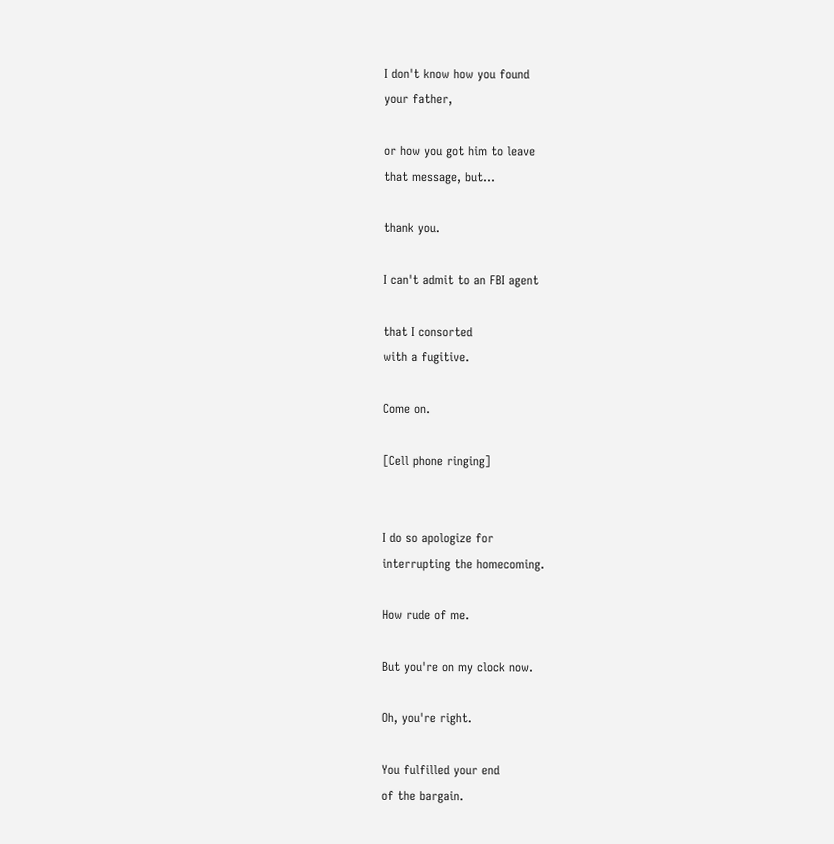I don't know how you found
your father,

or how you got him to leave
that message, but...

thank you.

I can't admit to an FBI agent

that I consorted
with a fugitive.

Come on.

[Cell phone ringing]


I do so apologize for
interrupting the homecoming.

How rude of me.

But you're on my clock now.

Oh, you're right.

You fulfilled your end
of the bargain.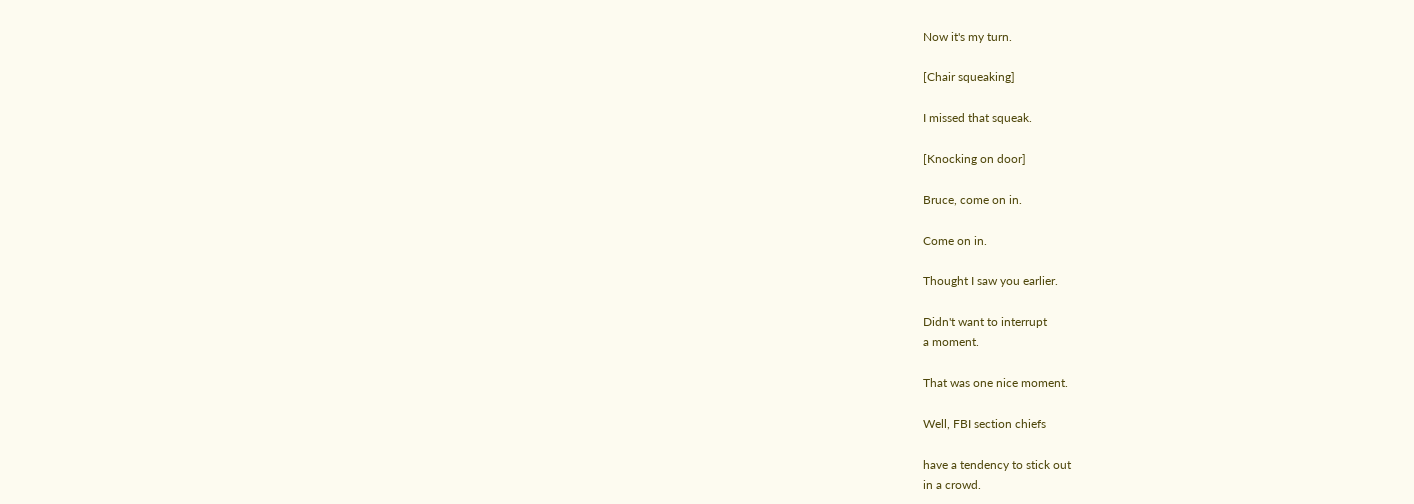Now it's my turn.

[Chair squeaking]

I missed that squeak.

[Knocking on door]

Bruce, come on in.

Come on in.

Thought I saw you earlier.

Didn't want to interrupt
a moment.

That was one nice moment.

Well, FBI section chiefs

have a tendency to stick out
in a crowd.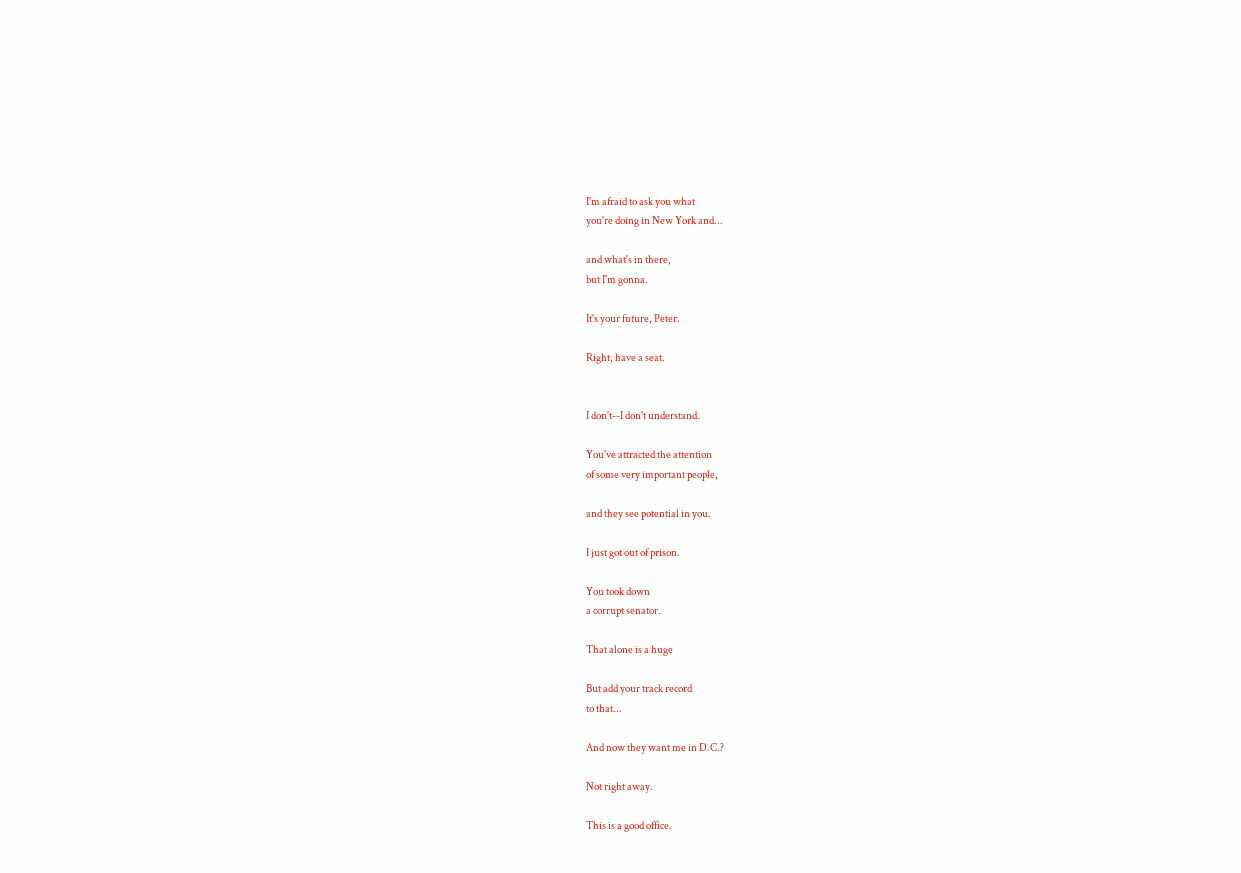I'm afraid to ask you what
you're doing in New York and...

and what's in there,
but I'm gonna.

It's your future, Peter.

Right, have a seat.


I don't--I don't understand.

You've attracted the attention
of some very important people,

and they see potential in you.

I just got out of prison.

You took down
a corrupt senator.

That alone is a huge

But add your track record
to that...

And now they want me in D.C.?

Not right away.

This is a good office.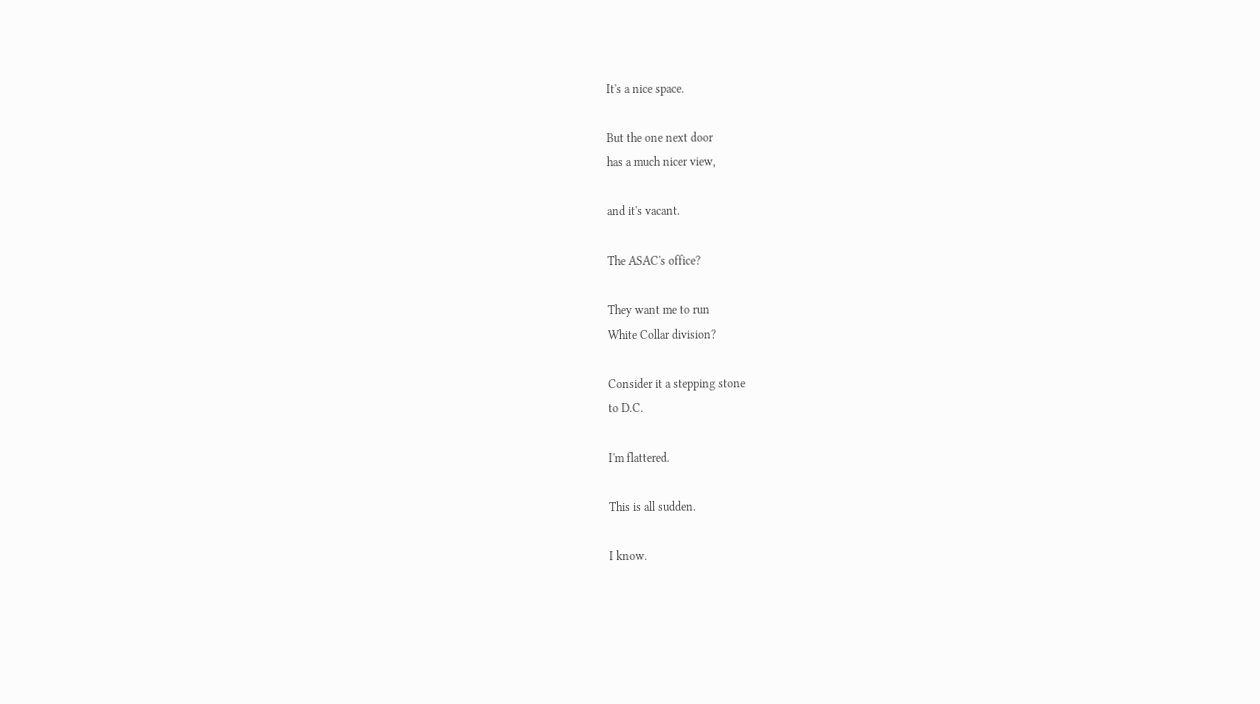It's a nice space.

But the one next door
has a much nicer view,

and it's vacant.

The ASAC's office?

They want me to run
White Collar division?

Consider it a stepping stone
to D.C.

I'm flattered.

This is all sudden.

I know.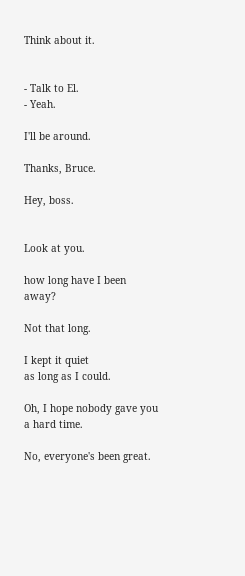Think about it.


- Talk to El.
- Yeah.

I'll be around.

Thanks, Bruce.

Hey, boss.


Look at you.

how long have I been away?

Not that long.

I kept it quiet
as long as I could.

Oh, I hope nobody gave you
a hard time.

No, everyone's been great.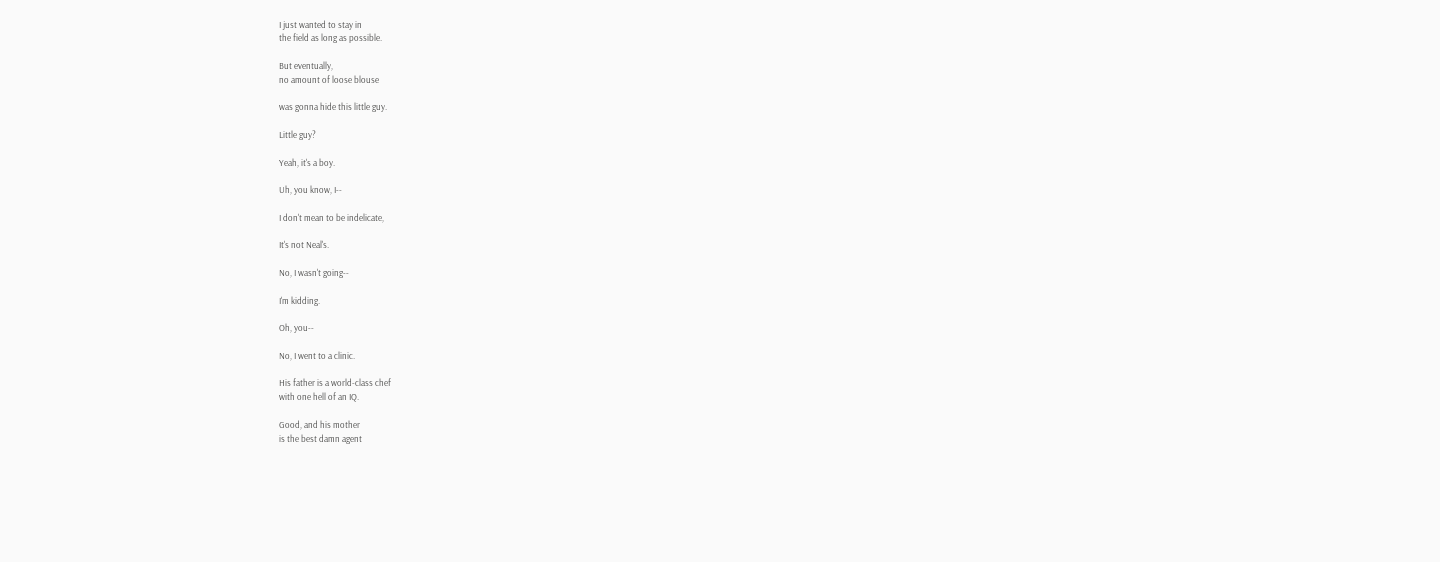I just wanted to stay in
the field as long as possible.

But eventually,
no amount of loose blouse

was gonna hide this little guy.

Little guy?

Yeah, it's a boy.

Uh, you know, I--

I don't mean to be indelicate,

It's not Neal's.

No, I wasn't going--

I'm kidding.

Oh, you--

No, I went to a clinic.

His father is a world-class chef
with one hell of an IQ.

Good, and his mother
is the best damn agent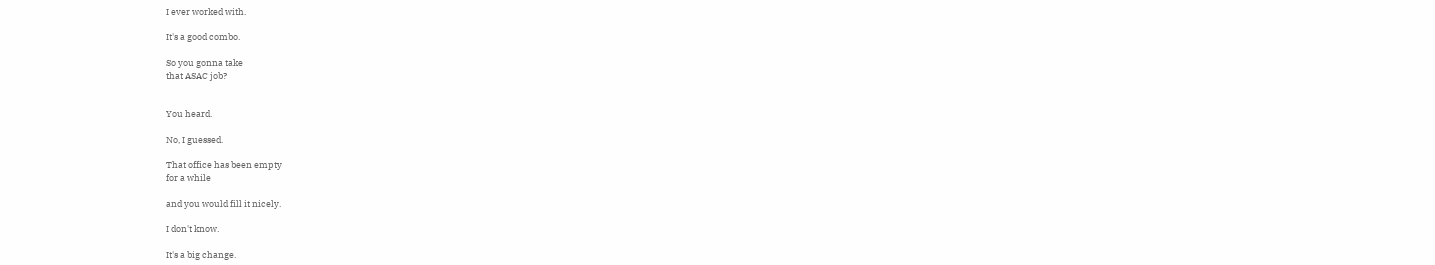I ever worked with.

It's a good combo.

So you gonna take
that ASAC job?


You heard.

No, I guessed.

That office has been empty
for a while

and you would fill it nicely.

I don't know.

It's a big change.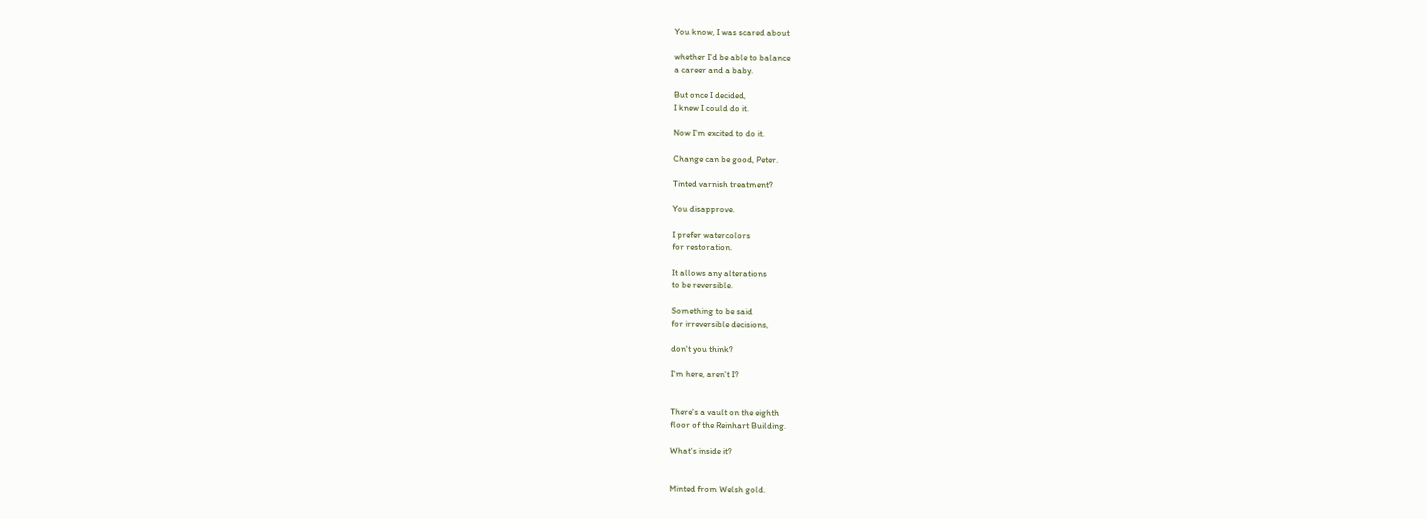You know, I was scared about

whether I'd be able to balance
a career and a baby.

But once I decided,
I knew I could do it.

Now I'm excited to do it.

Change can be good, Peter.

Tinted varnish treatment?

You disapprove.

I prefer watercolors
for restoration.

It allows any alterations
to be reversible.

Something to be said
for irreversible decisions,

don't you think?

I'm here, aren't I?


There's a vault on the eighth
floor of the Reinhart Building.

What's inside it?


Minted from Welsh gold.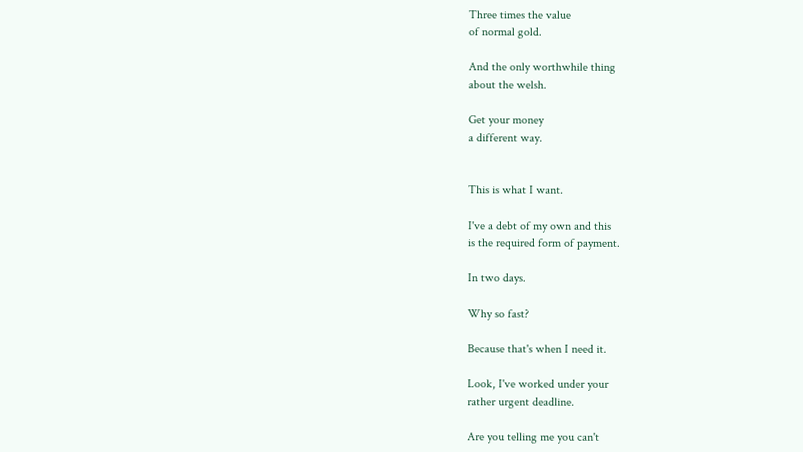Three times the value
of normal gold.

And the only worthwhile thing
about the welsh.

Get your money
a different way.


This is what I want.

I've a debt of my own and this
is the required form of payment.

In two days.

Why so fast?

Because that's when I need it.

Look, I've worked under your
rather urgent deadline.

Are you telling me you can't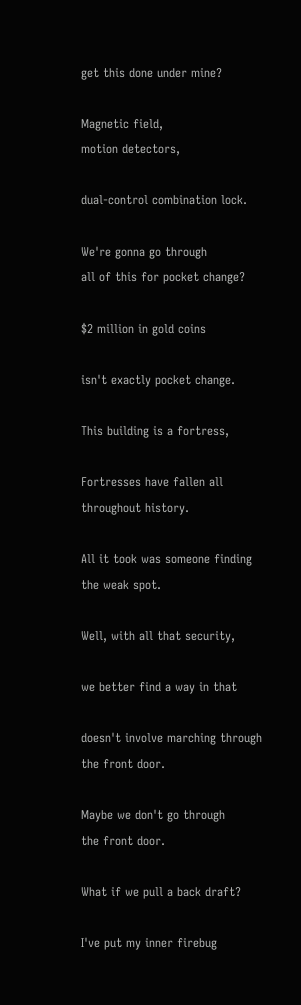get this done under mine?

Magnetic field,
motion detectors,

dual-control combination lock.

We're gonna go through
all of this for pocket change?

$2 million in gold coins

isn't exactly pocket change.

This building is a fortress,

Fortresses have fallen all
throughout history.

All it took was someone finding
the weak spot.

Well, with all that security,

we better find a way in that

doesn't involve marching through
the front door.

Maybe we don't go through
the front door.

What if we pull a back draft?

I've put my inner firebug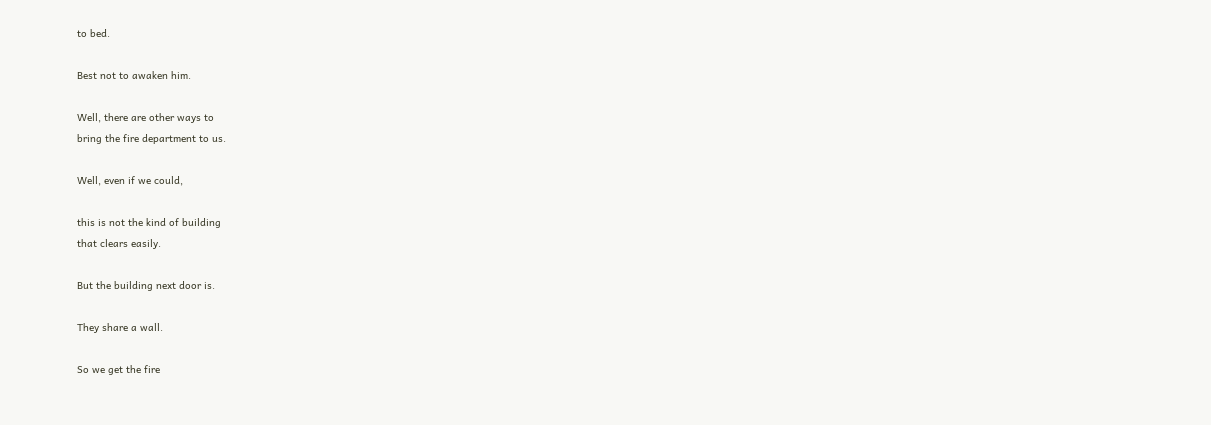to bed.

Best not to awaken him.

Well, there are other ways to
bring the fire department to us.

Well, even if we could,

this is not the kind of building
that clears easily.

But the building next door is.

They share a wall.

So we get the fire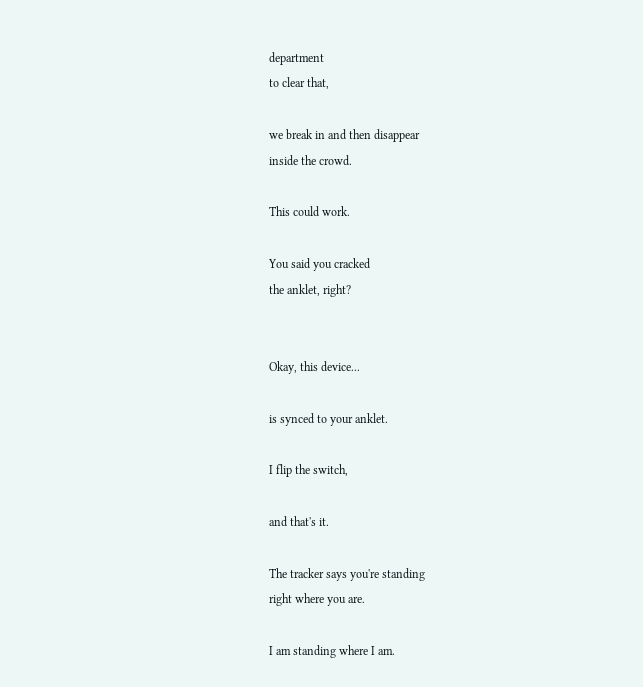department
to clear that,

we break in and then disappear
inside the crowd.

This could work.

You said you cracked
the anklet, right?


Okay, this device...

is synced to your anklet.

I flip the switch,

and that's it.

The tracker says you're standing
right where you are.

I am standing where I am.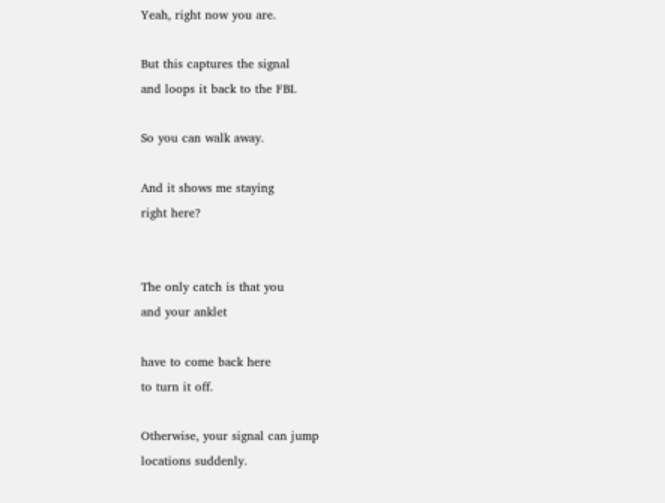Yeah, right now you are.

But this captures the signal
and loops it back to the FBI.

So you can walk away.

And it shows me staying
right here?


The only catch is that you
and your anklet

have to come back here
to turn it off.

Otherwise, your signal can jump
locations suddenly.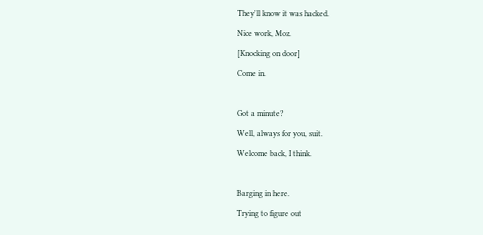They'll know it was hacked.

Nice work, Moz.

[Knocking on door]

Come in.



Got a minute?

Well, always for you, suit.

Welcome back, I think.



Barging in here.

Trying to figure out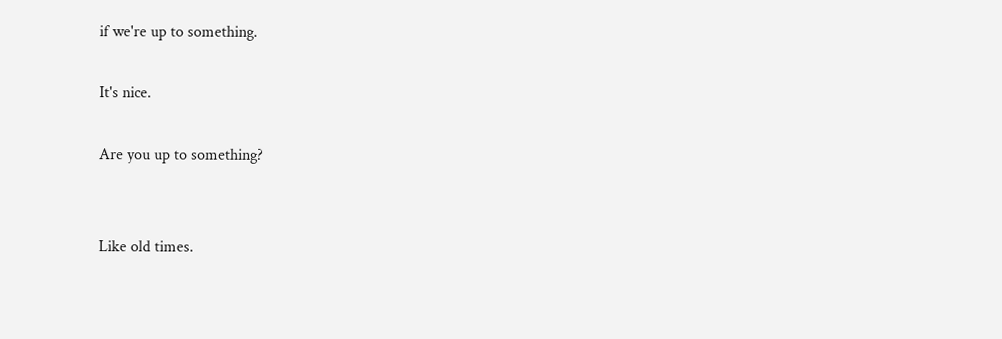if we're up to something.

It's nice.

Are you up to something?


Like old times.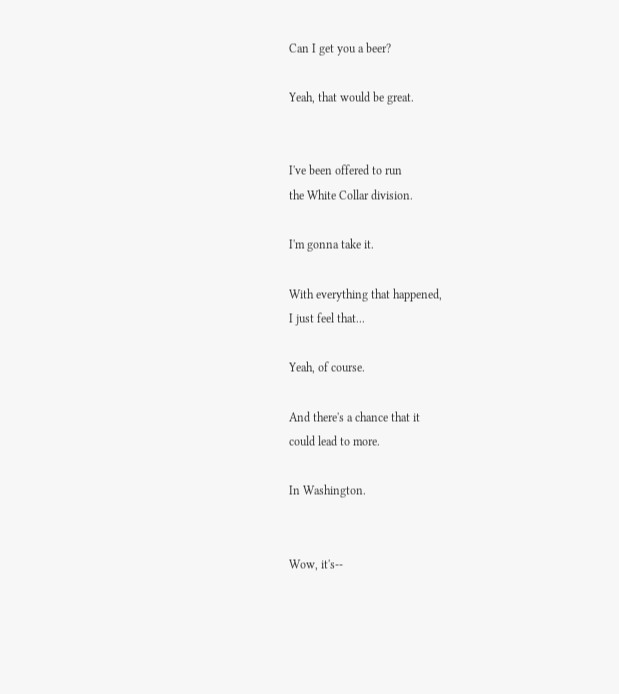Can I get you a beer?

Yeah, that would be great.


I've been offered to run
the White Collar division.

I'm gonna take it.

With everything that happened,
I just feel that...

Yeah, of course.

And there's a chance that it
could lead to more.

In Washington.


Wow, it's--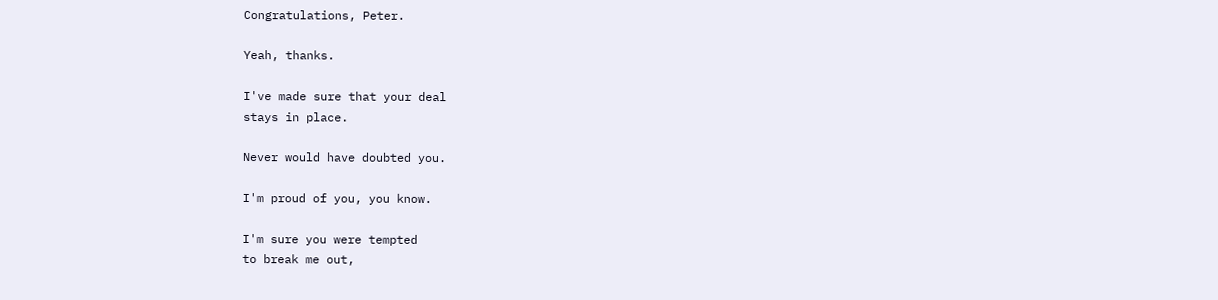Congratulations, Peter.

Yeah, thanks.

I've made sure that your deal
stays in place.

Never would have doubted you.

I'm proud of you, you know.

I'm sure you were tempted
to break me out,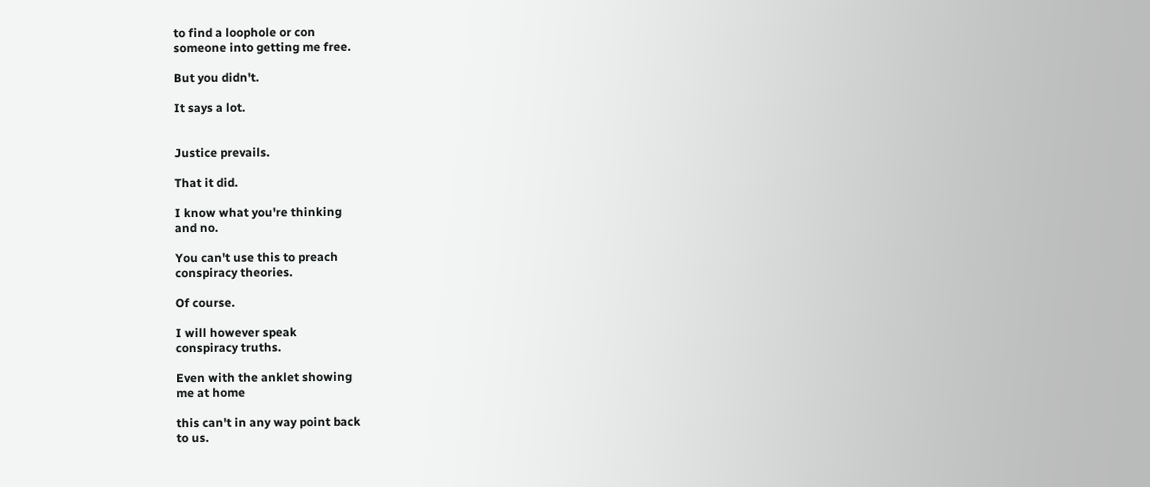to find a loophole or con
someone into getting me free.

But you didn't.

It says a lot.


Justice prevails.

That it did.

I know what you're thinking
and no.

You can't use this to preach
conspiracy theories.

Of course.

I will however speak
conspiracy truths.

Even with the anklet showing
me at home

this can't in any way point back
to us.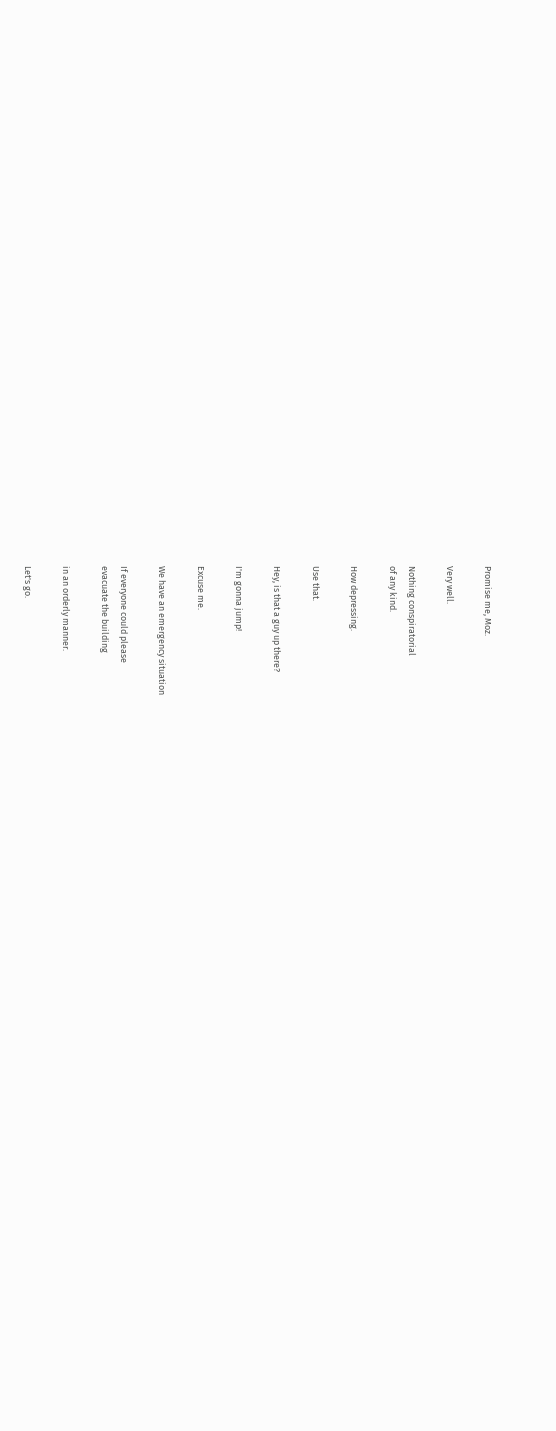Promise me, Moz.

Very well.

Nothing conspiratorial
of any kind.

How depressing.

Use that.

Hey, is that a guy up there?

I'm gonna jump!

Excuse me.

We have an emergency situation

If everyone could please
evacuate the building

in an orderly manner.

Let's go.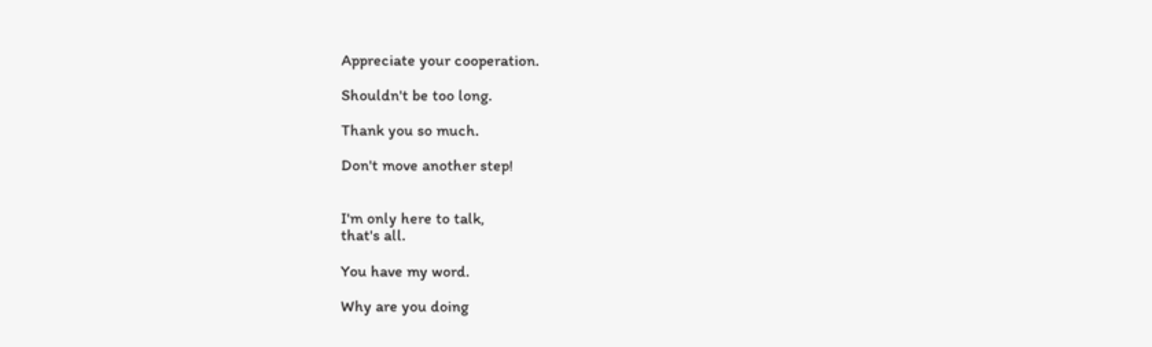Appreciate your cooperation.

Shouldn't be too long.

Thank you so much.

Don't move another step!


I'm only here to talk,
that's all.

You have my word.

Why are you doing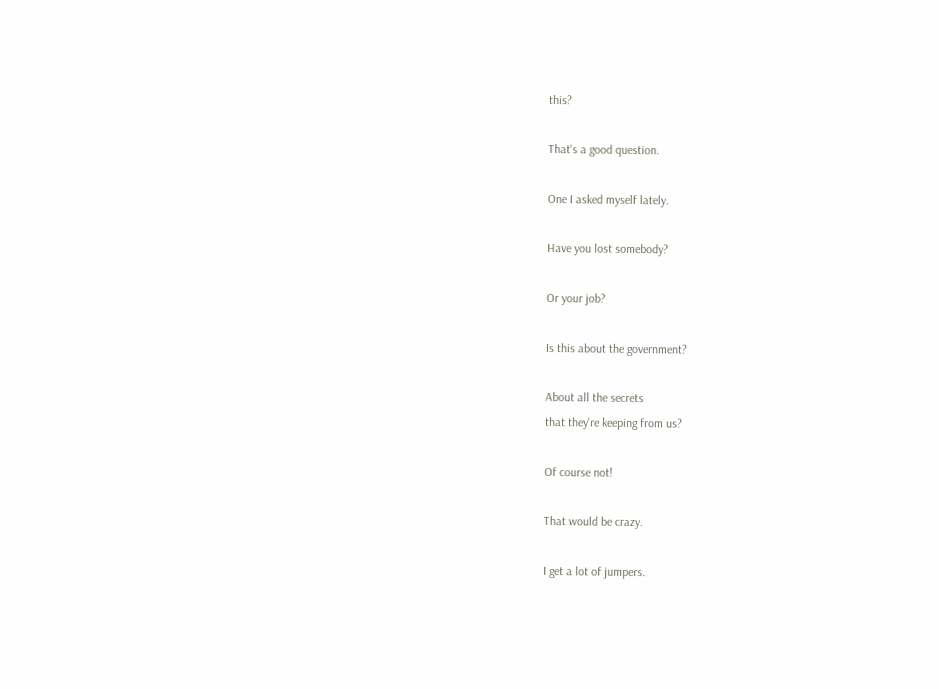this?

That's a good question.

One I asked myself lately.

Have you lost somebody?

Or your job?

Is this about the government?

About all the secrets
that they're keeping from us?

Of course not!

That would be crazy.

I get a lot of jumpers.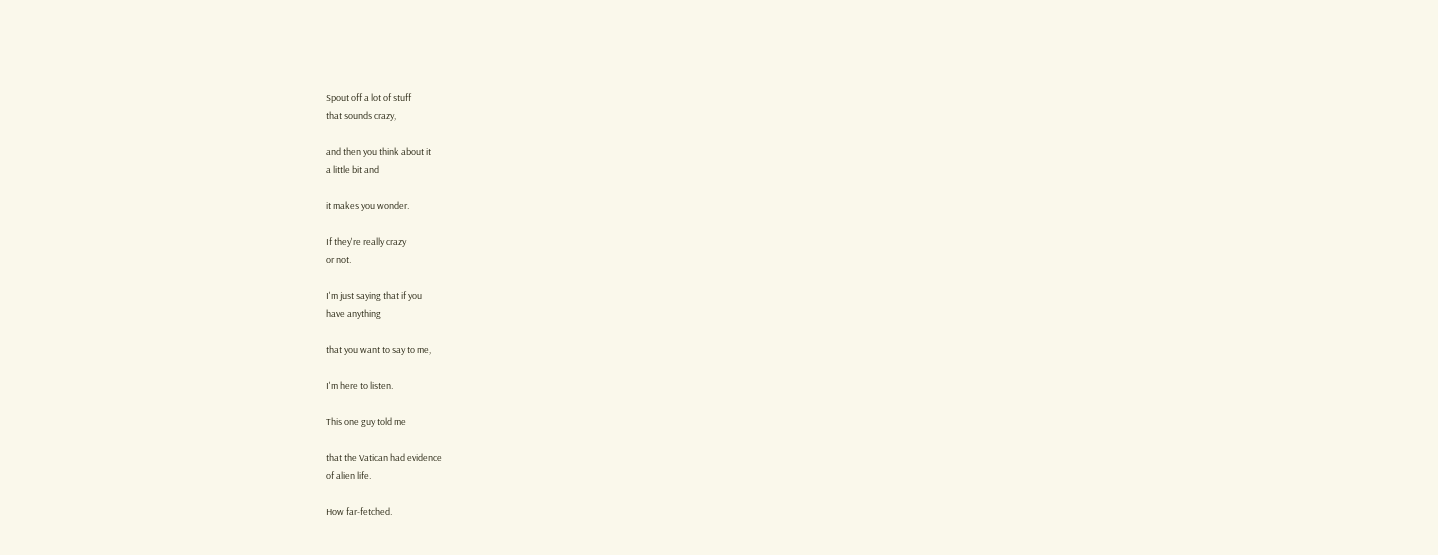Spout off a lot of stuff
that sounds crazy,

and then you think about it
a little bit and

it makes you wonder.

If they're really crazy
or not.

I'm just saying that if you
have anything

that you want to say to me,

I'm here to listen.

This one guy told me

that the Vatican had evidence
of alien life.

How far-fetched.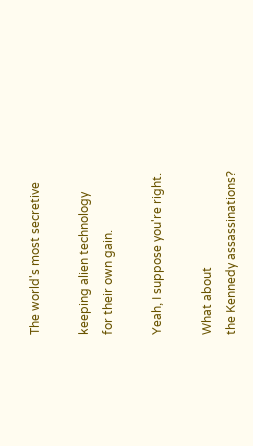The world's most secretive

keeping alien technology
for their own gain.

Yeah, I suppose you're right.

What about
the Kennedy assassinations?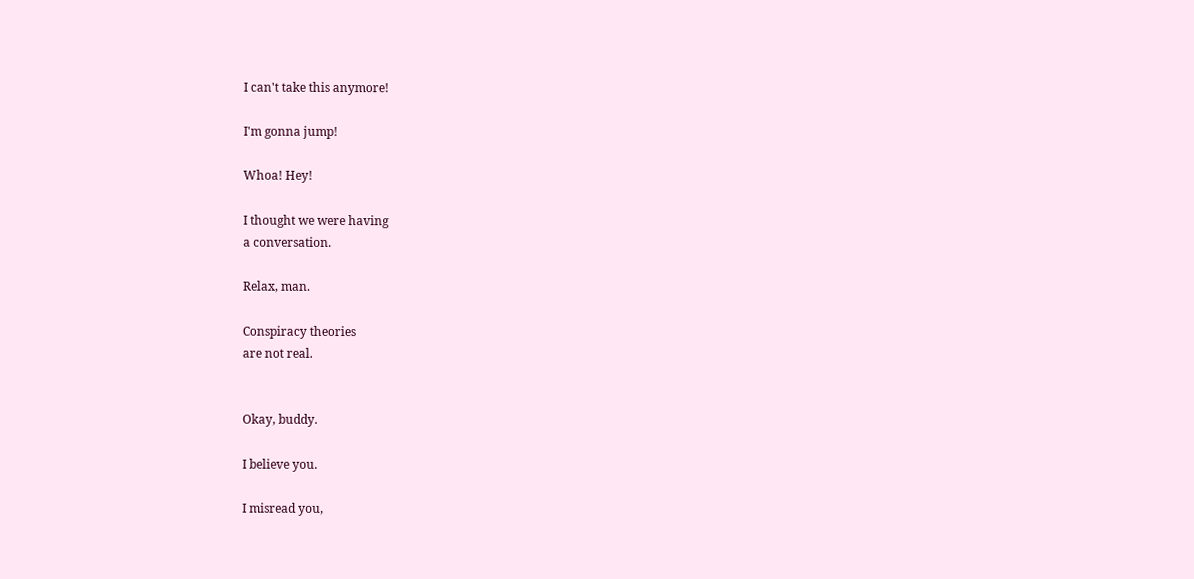I can't take this anymore!

I'm gonna jump!

Whoa! Hey!

I thought we were having
a conversation.

Relax, man.

Conspiracy theories
are not real.


Okay, buddy.

I believe you.

I misread you,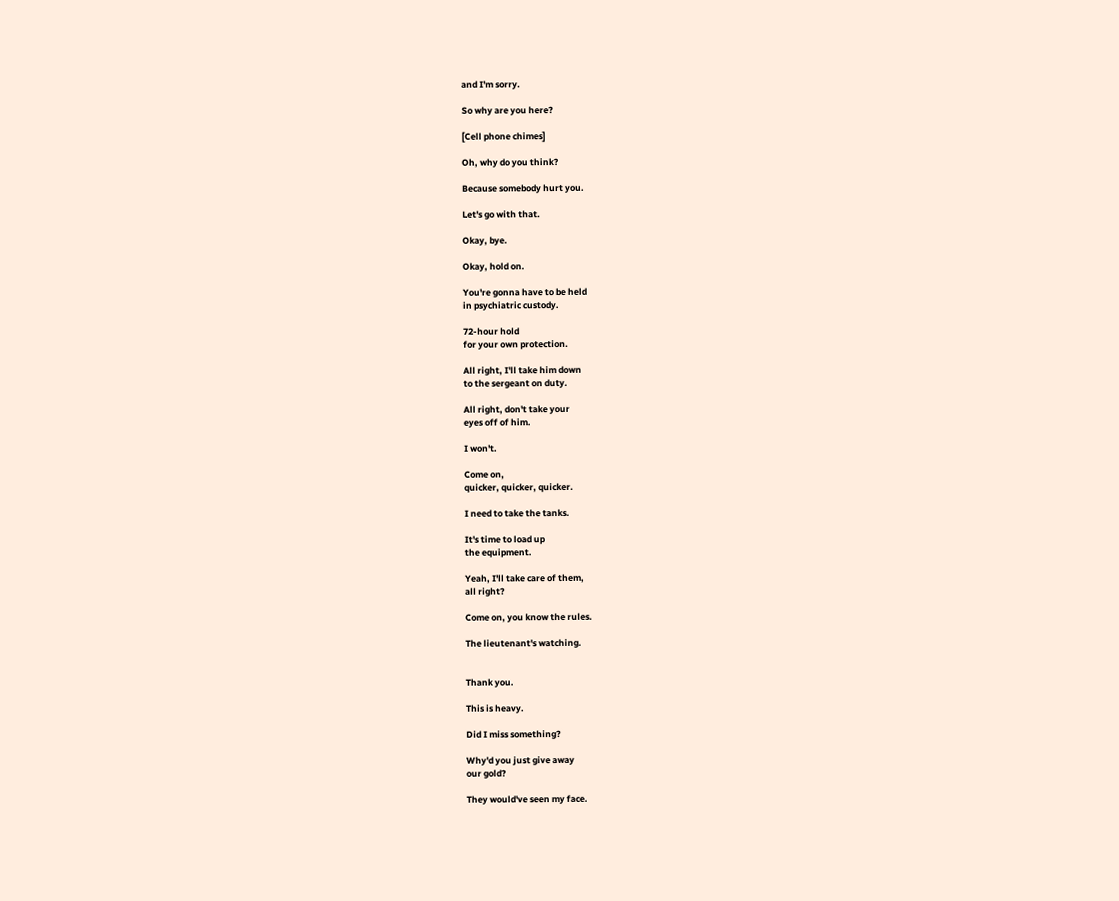and I'm sorry.

So why are you here?

[Cell phone chimes]

Oh, why do you think?

Because somebody hurt you.

Let's go with that.

Okay, bye.

Okay, hold on.

You're gonna have to be held
in psychiatric custody.

72-hour hold
for your own protection.

All right, I'll take him down
to the sergeant on duty.

All right, don't take your
eyes off of him.

I won't.

Come on,
quicker, quicker, quicker.

I need to take the tanks.

It's time to load up
the equipment.

Yeah, I'll take care of them,
all right?

Come on, you know the rules.

The lieutenant's watching.


Thank you.

This is heavy.

Did I miss something?

Why'd you just give away
our gold?

They would've seen my face.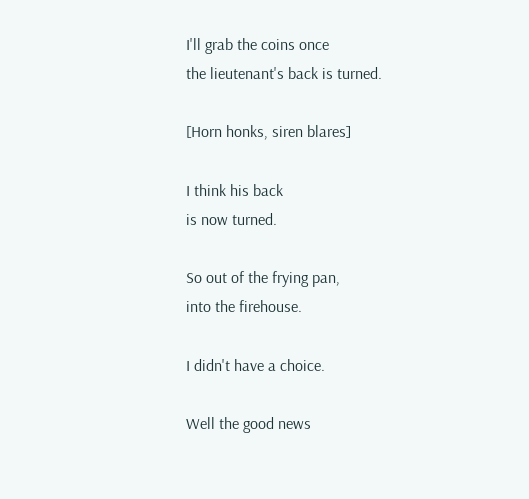I'll grab the coins once
the lieutenant's back is turned.

[Horn honks, siren blares]

I think his back
is now turned.

So out of the frying pan,
into the firehouse.

I didn't have a choice.

Well the good news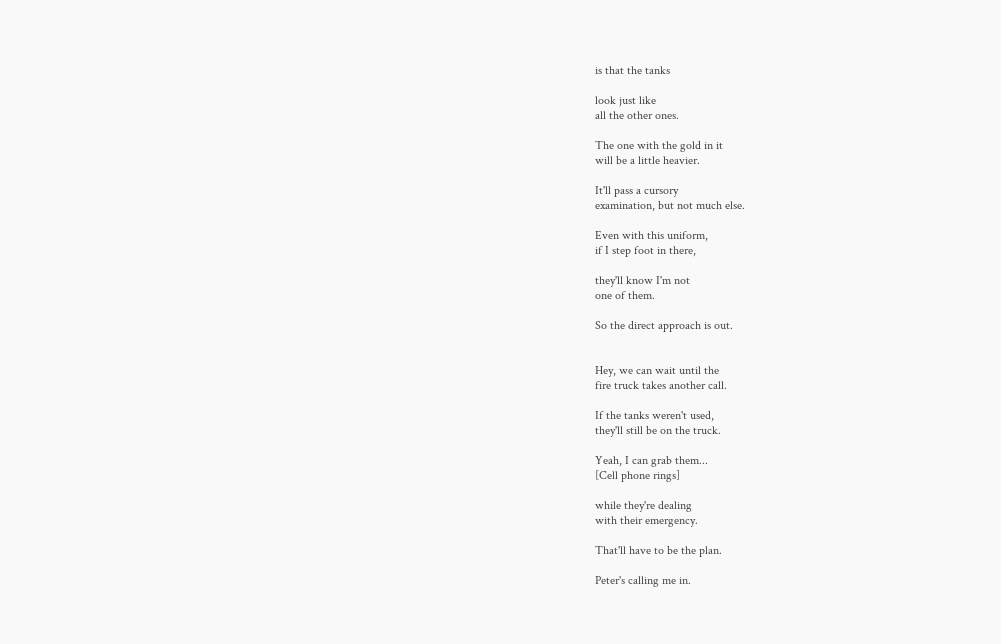is that the tanks

look just like
all the other ones.

The one with the gold in it
will be a little heavier.

It'll pass a cursory
examination, but not much else.

Even with this uniform,
if I step foot in there,

they'll know I'm not
one of them.

So the direct approach is out.


Hey, we can wait until the
fire truck takes another call.

If the tanks weren't used,
they'll still be on the truck.

Yeah, I can grab them...
[Cell phone rings]

while they're dealing
with their emergency.

That'll have to be the plan.

Peter's calling me in.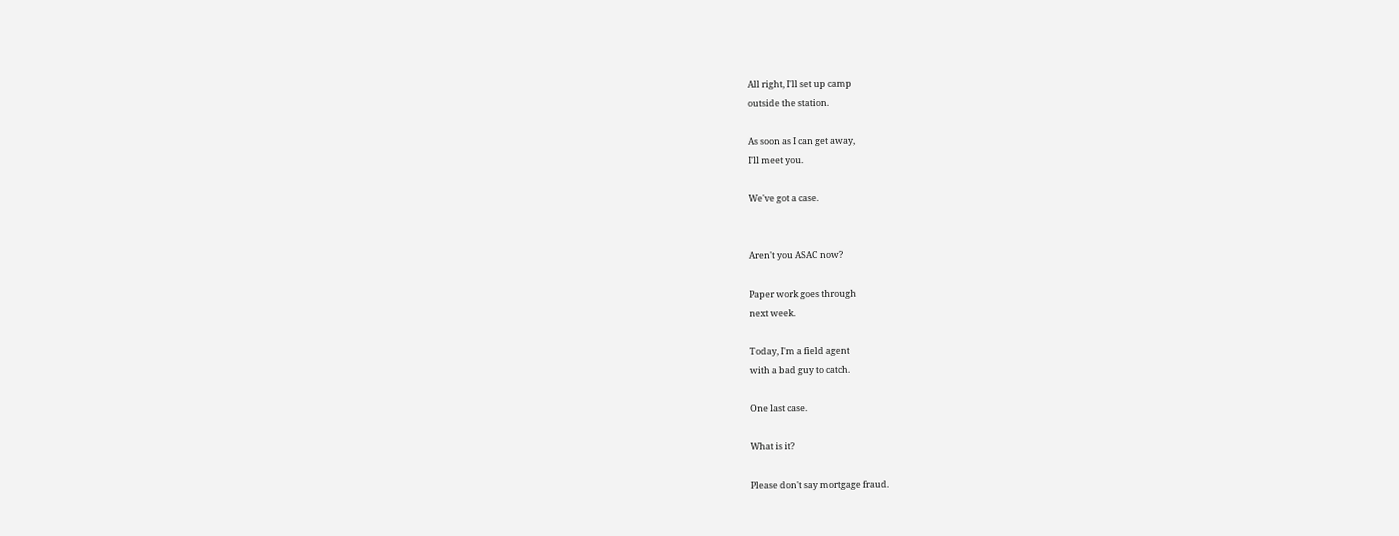All right, I'll set up camp
outside the station.

As soon as I can get away,
I'll meet you.

We've got a case.


Aren't you ASAC now?

Paper work goes through
next week.

Today, I'm a field agent
with a bad guy to catch.

One last case.

What is it?

Please don't say mortgage fraud.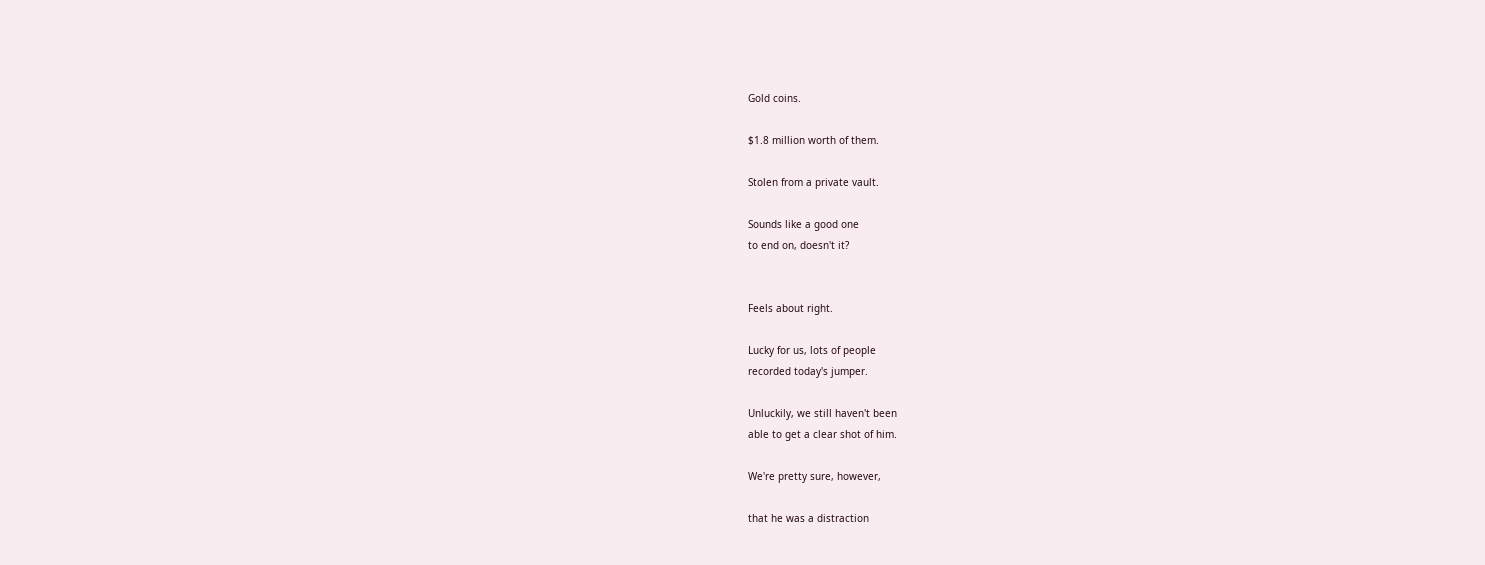Gold coins.

$1.8 million worth of them.

Stolen from a private vault.

Sounds like a good one
to end on, doesn't it?


Feels about right.

Lucky for us, lots of people
recorded today's jumper.

Unluckily, we still haven't been
able to get a clear shot of him.

We're pretty sure, however,

that he was a distraction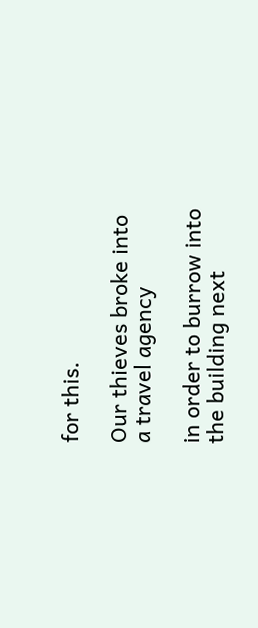for this.

Our thieves broke into
a travel agency

in order to burrow into
the building next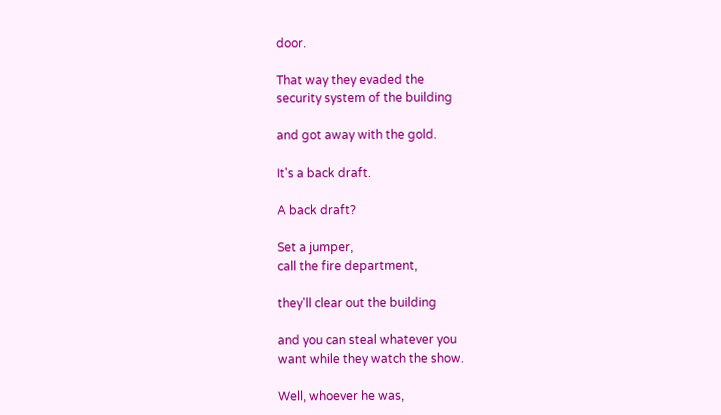door.

That way they evaded the
security system of the building

and got away with the gold.

It's a back draft.

A back draft?

Set a jumper,
call the fire department,

they'll clear out the building

and you can steal whatever you
want while they watch the show.

Well, whoever he was,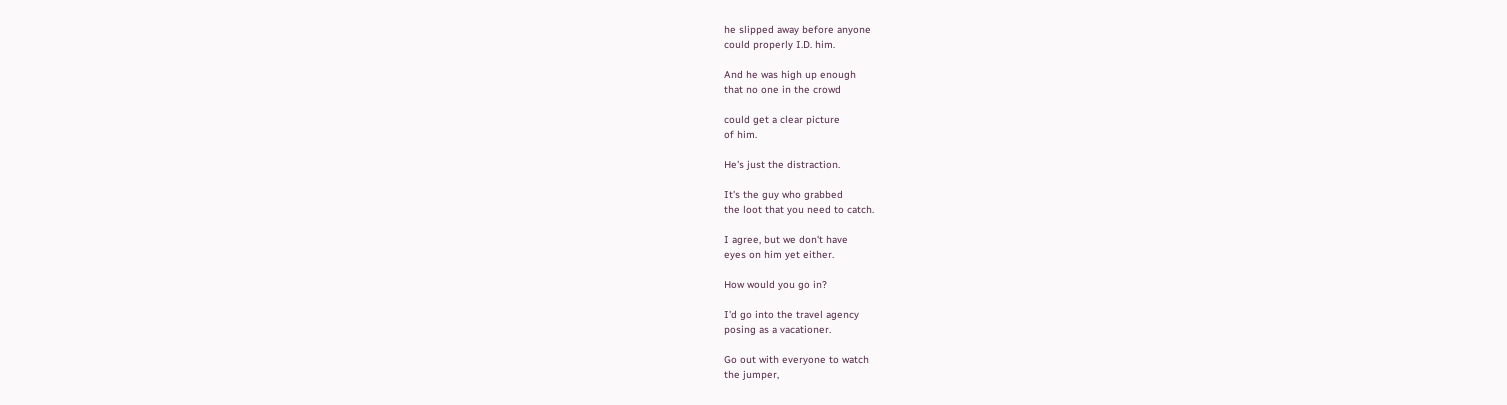he slipped away before anyone
could properly I.D. him.

And he was high up enough
that no one in the crowd

could get a clear picture
of him.

He's just the distraction.

It's the guy who grabbed
the loot that you need to catch.

I agree, but we don't have
eyes on him yet either.

How would you go in?

I'd go into the travel agency
posing as a vacationer.

Go out with everyone to watch
the jumper,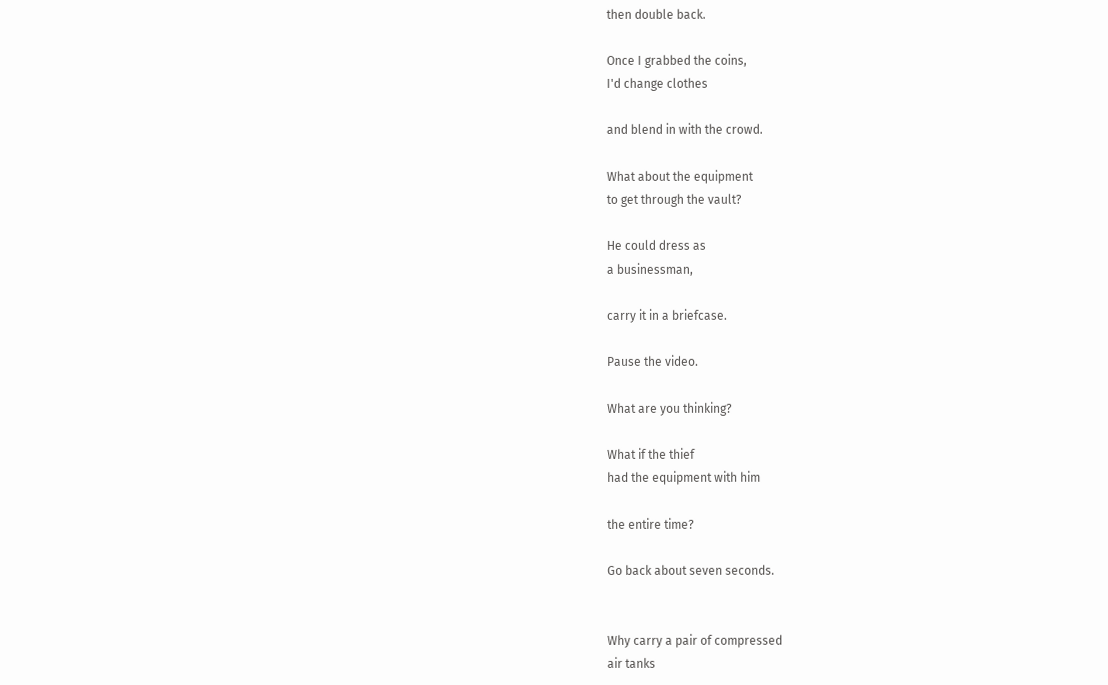then double back.

Once I grabbed the coins,
I'd change clothes

and blend in with the crowd.

What about the equipment
to get through the vault?

He could dress as
a businessman,

carry it in a briefcase.

Pause the video.

What are you thinking?

What if the thief
had the equipment with him

the entire time?

Go back about seven seconds.


Why carry a pair of compressed
air tanks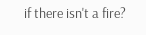if there isn't a fire?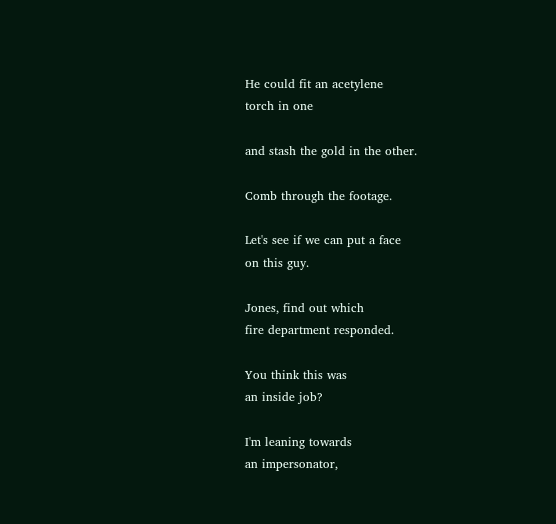He could fit an acetylene
torch in one

and stash the gold in the other.

Comb through the footage.

Let's see if we can put a face
on this guy.

Jones, find out which
fire department responded.

You think this was
an inside job?

I'm leaning towards
an impersonator,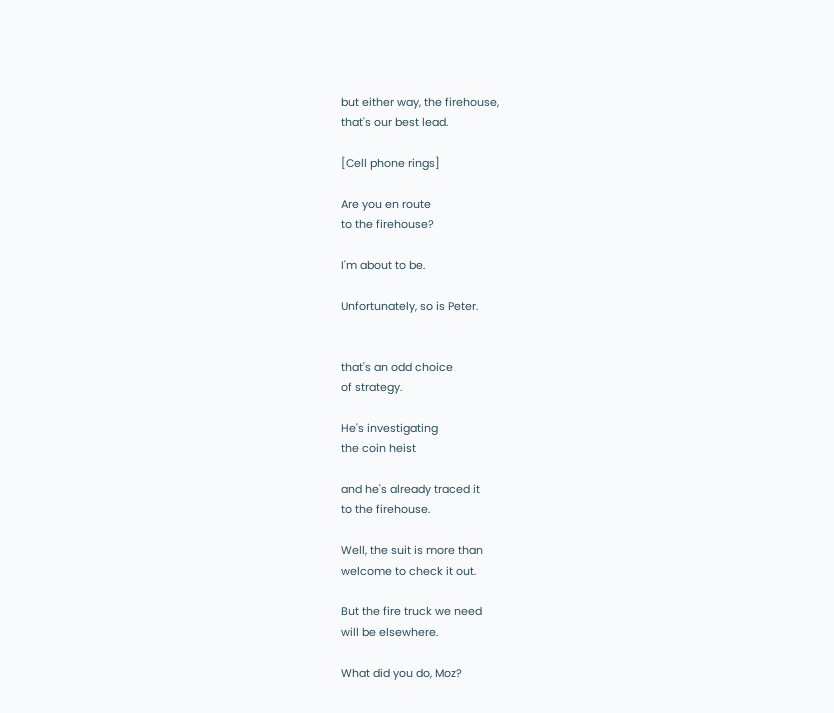but either way, the firehouse,
that's our best lead.

[Cell phone rings]

Are you en route
to the firehouse?

I'm about to be.

Unfortunately, so is Peter.


that's an odd choice
of strategy.

He's investigating
the coin heist

and he's already traced it
to the firehouse.

Well, the suit is more than
welcome to check it out.

But the fire truck we need
will be elsewhere.

What did you do, Moz?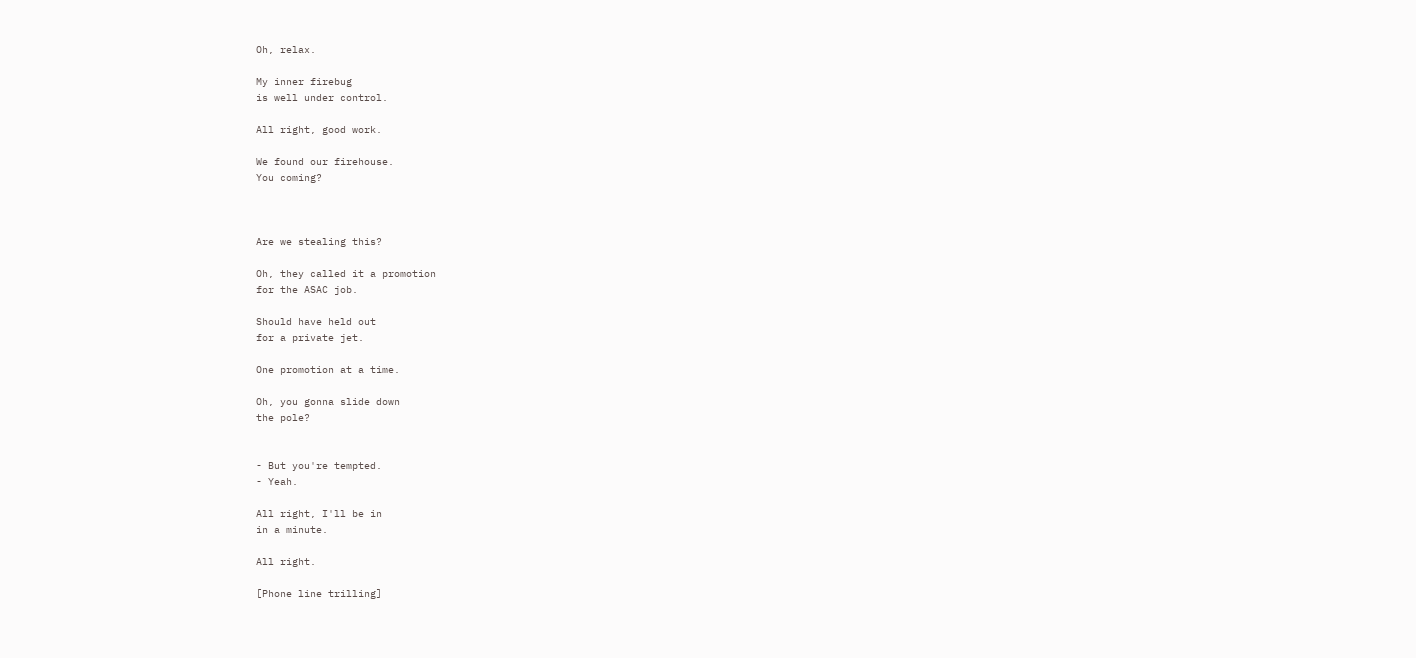Oh, relax.

My inner firebug
is well under control.

All right, good work.

We found our firehouse.
You coming?



Are we stealing this?

Oh, they called it a promotion
for the ASAC job.

Should have held out
for a private jet.

One promotion at a time.

Oh, you gonna slide down
the pole?


- But you're tempted.
- Yeah.

All right, I'll be in
in a minute.

All right.

[Phone line trilling]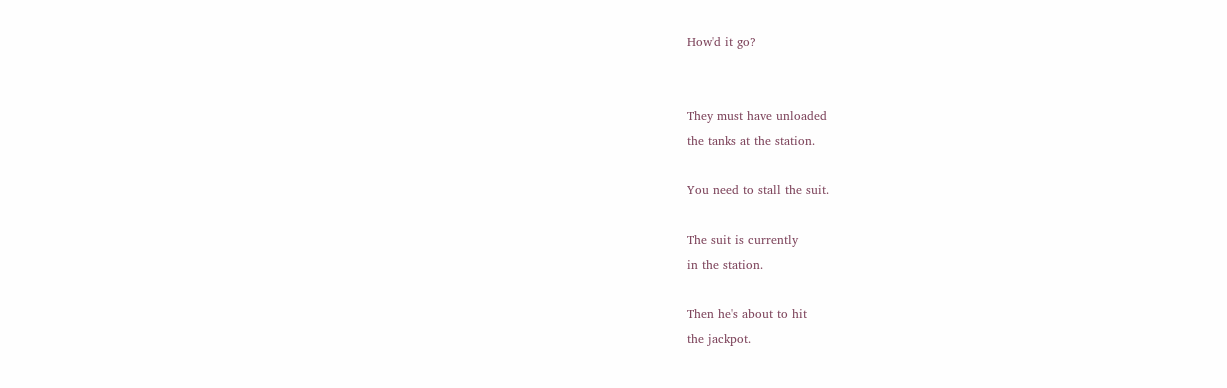How'd it go?


They must have unloaded
the tanks at the station.

You need to stall the suit.

The suit is currently
in the station.

Then he's about to hit
the jackpot.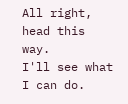All right, head this way.
I'll see what I can do.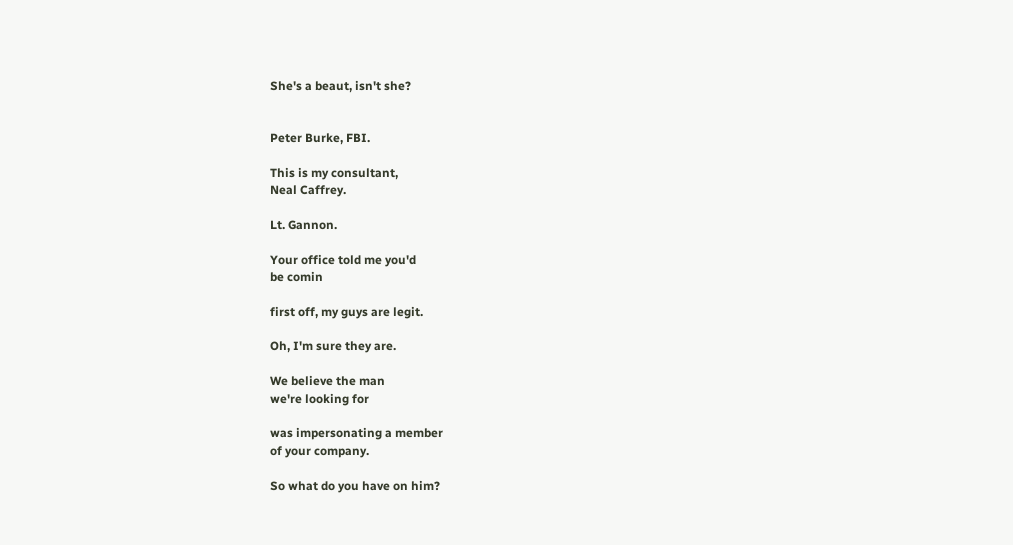She's a beaut, isn't she?


Peter Burke, FBI.

This is my consultant,
Neal Caffrey.

Lt. Gannon.

Your office told me you'd
be comin

first off, my guys are legit.

Oh, I'm sure they are.

We believe the man
we're looking for

was impersonating a member
of your company.

So what do you have on him?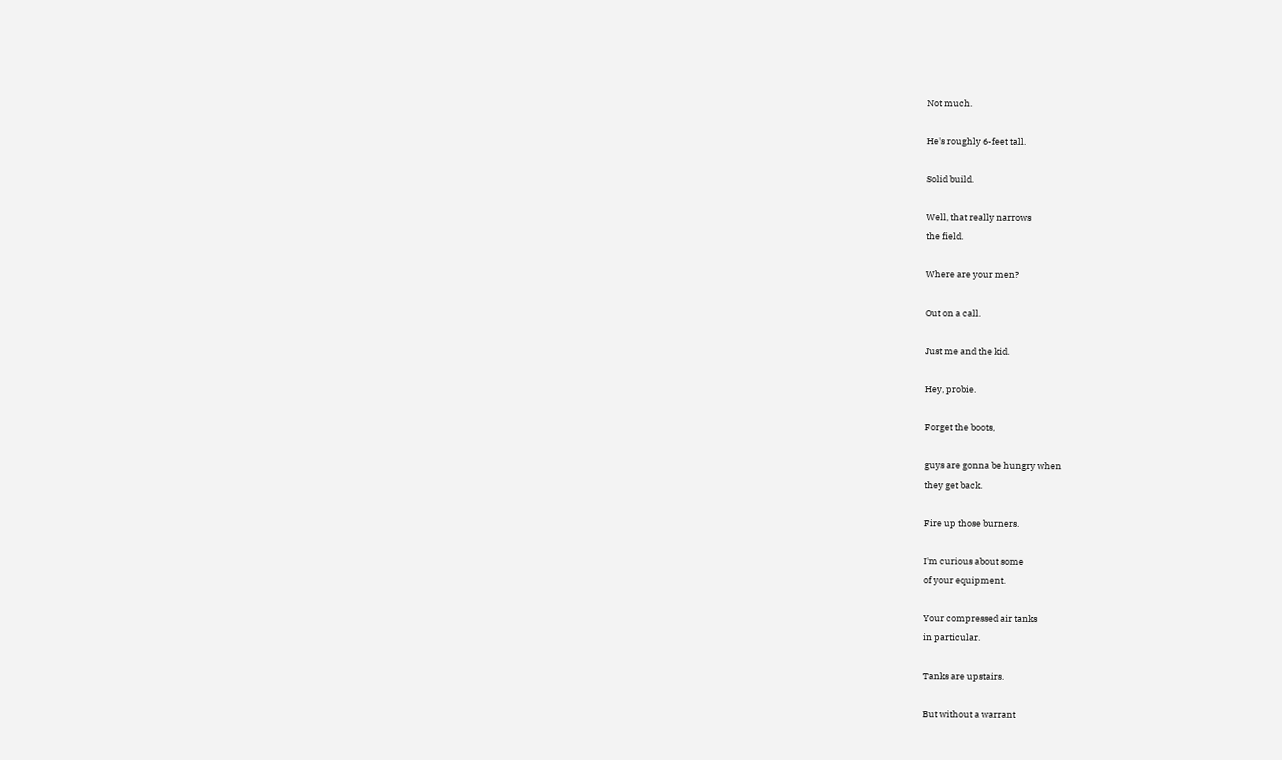Not much.

He's roughly 6-feet tall.

Solid build.

Well, that really narrows
the field.

Where are your men?

Out on a call.

Just me and the kid.

Hey, probie.

Forget the boots,

guys are gonna be hungry when
they get back.

Fire up those burners.

I'm curious about some
of your equipment.

Your compressed air tanks
in particular.

Tanks are upstairs.

But without a warrant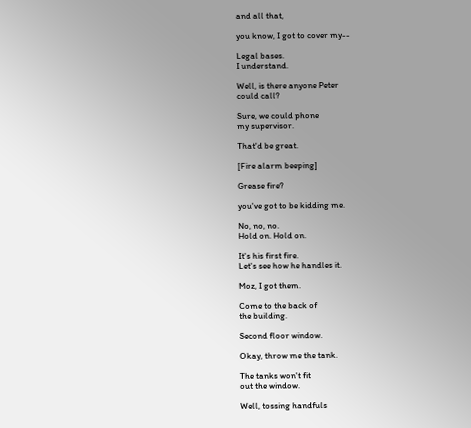and all that,

you know, I got to cover my--

Legal bases.
I understand.

Well, is there anyone Peter
could call?

Sure, we could phone
my supervisor.

That'd be great.

[Fire alarm beeping]

Grease fire?

you've got to be kidding me.

No, no, no.
Hold on. Hold on.

It's his first fire.
Let's see how he handles it.

Moz, I got them.

Come to the back of
the building.

Second floor window.

Okay, throw me the tank.

The tanks won't fit
out the window.

Well, tossing handfuls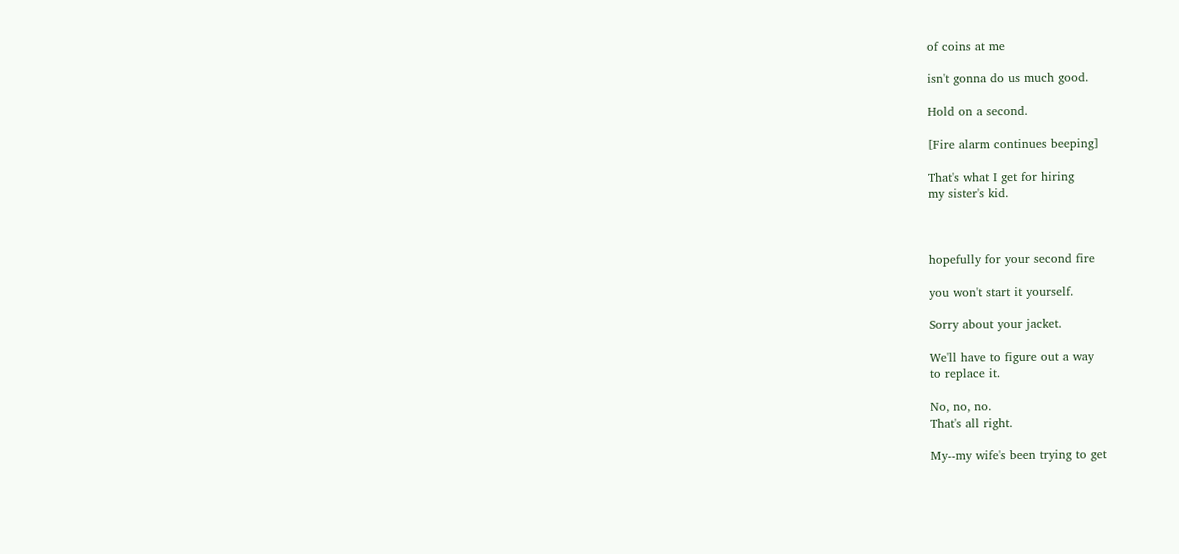of coins at me

isn't gonna do us much good.

Hold on a second.

[Fire alarm continues beeping]

That's what I get for hiring
my sister's kid.



hopefully for your second fire

you won't start it yourself.

Sorry about your jacket.

We'll have to figure out a way
to replace it.

No, no, no.
That's all right.

My--my wife's been trying to get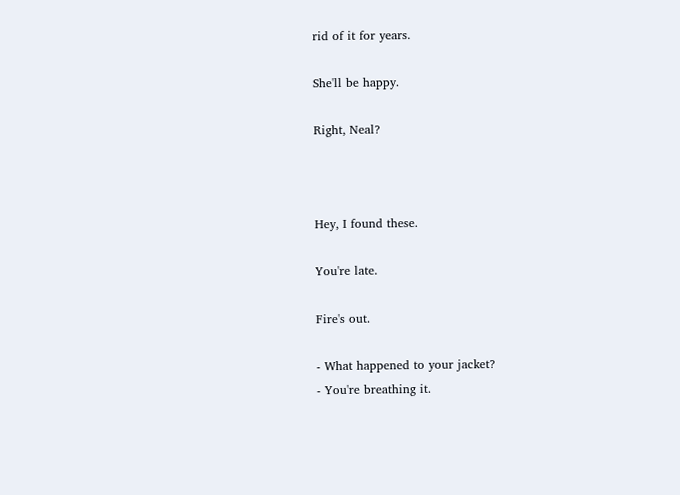rid of it for years.

She'll be happy.

Right, Neal?



Hey, I found these.

You're late.

Fire's out.

- What happened to your jacket?
- You're breathing it.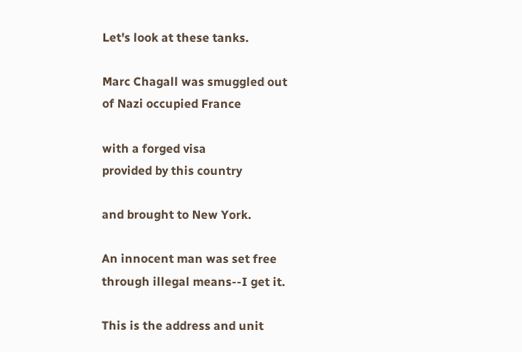Let's look at these tanks.

Marc Chagall was smuggled out
of Nazi occupied France

with a forged visa
provided by this country

and brought to New York.

An innocent man was set free
through illegal means--I get it.

This is the address and unit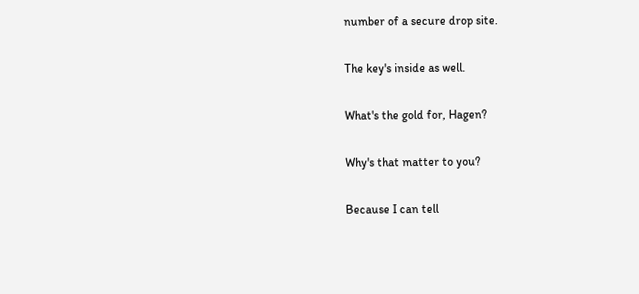number of a secure drop site.

The key's inside as well.

What's the gold for, Hagen?

Why's that matter to you?

Because I can tell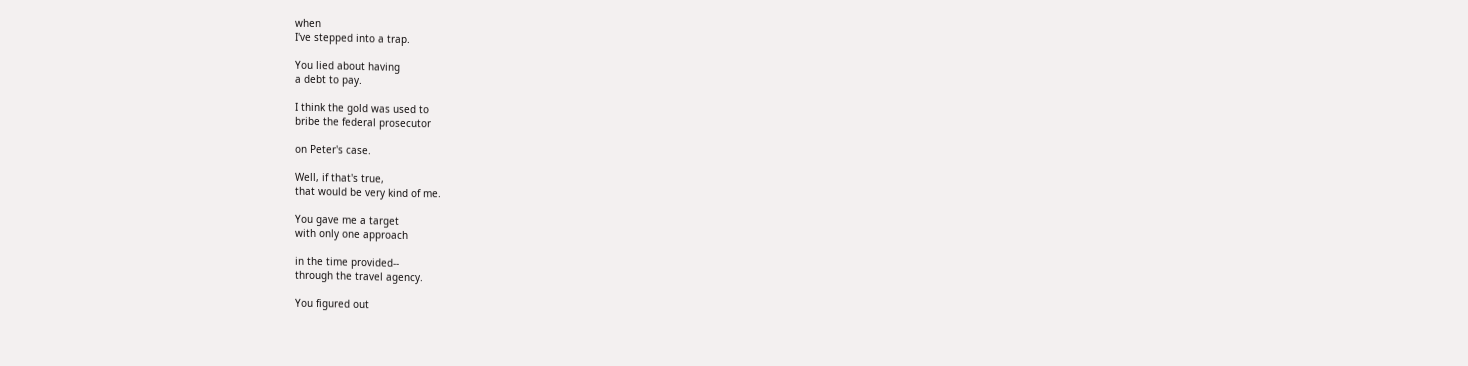when
I've stepped into a trap.

You lied about having
a debt to pay.

I think the gold was used to
bribe the federal prosecutor

on Peter's case.

Well, if that's true,
that would be very kind of me.

You gave me a target
with only one approach

in the time provided--
through the travel agency.

You figured out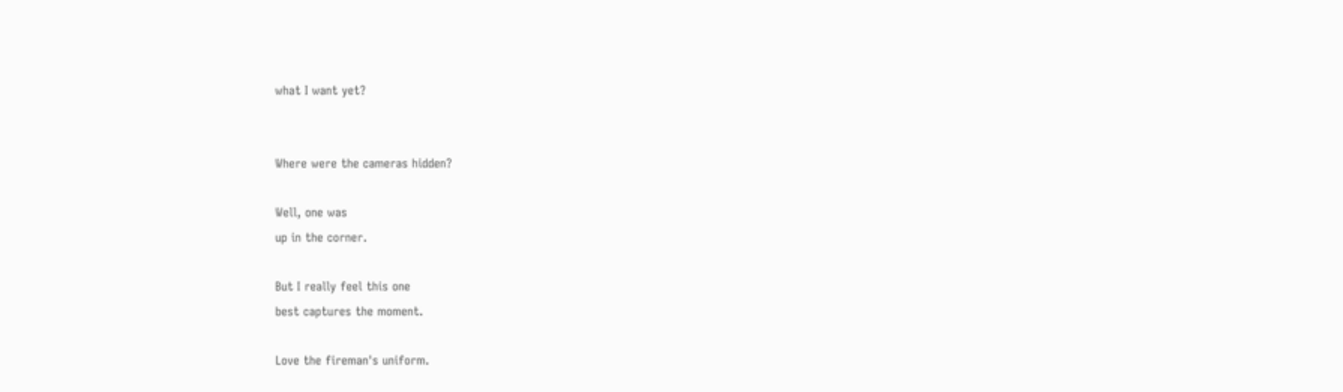what I want yet?


Where were the cameras hidden?

Well, one was
up in the corner.

But I really feel this one
best captures the moment.

Love the fireman's uniform.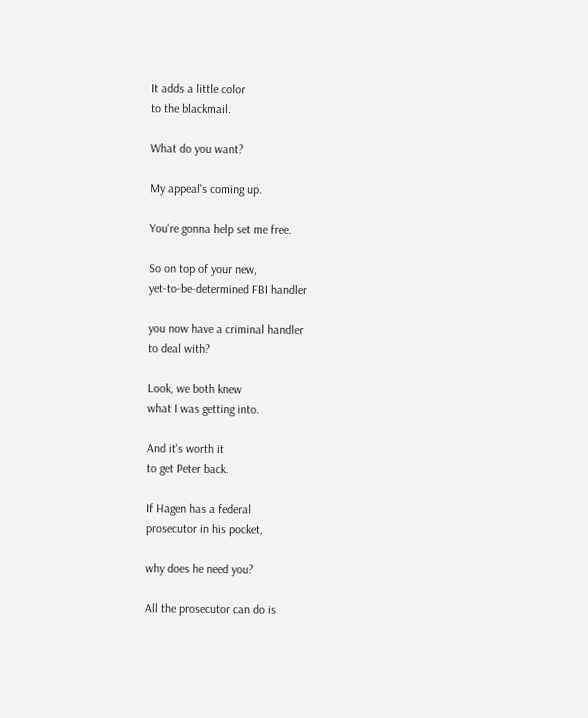It adds a little color
to the blackmail.

What do you want?

My appeal's coming up.

You're gonna help set me free.

So on top of your new,
yet-to-be-determined FBI handler

you now have a criminal handler
to deal with?

Look, we both knew
what I was getting into.

And it's worth it
to get Peter back.

If Hagen has a federal
prosecutor in his pocket,

why does he need you?

All the prosecutor can do is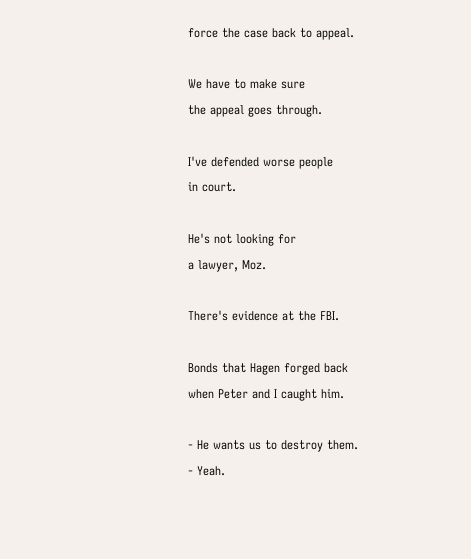force the case back to appeal.

We have to make sure
the appeal goes through.

I've defended worse people
in court.

He's not looking for
a lawyer, Moz.

There's evidence at the FBI.

Bonds that Hagen forged back
when Peter and I caught him.

- He wants us to destroy them.
- Yeah.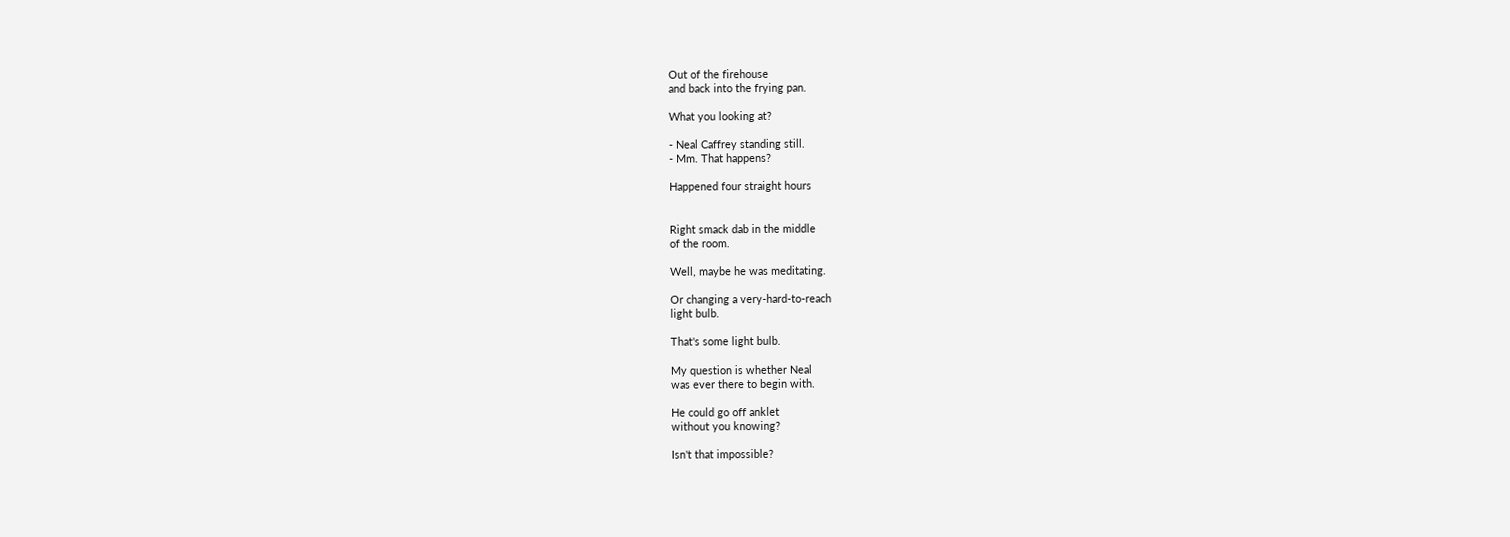Out of the firehouse
and back into the frying pan.

What you looking at?

- Neal Caffrey standing still.
- Mm. That happens?

Happened four straight hours


Right smack dab in the middle
of the room.

Well, maybe he was meditating.

Or changing a very-hard-to-reach
light bulb.

That's some light bulb.

My question is whether Neal
was ever there to begin with.

He could go off anklet
without you knowing?

Isn't that impossible?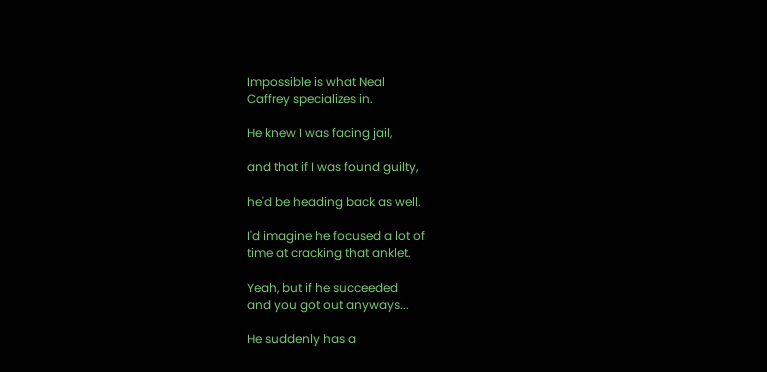Impossible is what Neal
Caffrey specializes in.

He knew I was facing jail,

and that if I was found guilty,

he'd be heading back as well.

I'd imagine he focused a lot of
time at cracking that anklet.

Yeah, but if he succeeded
and you got out anyways...

He suddenly has a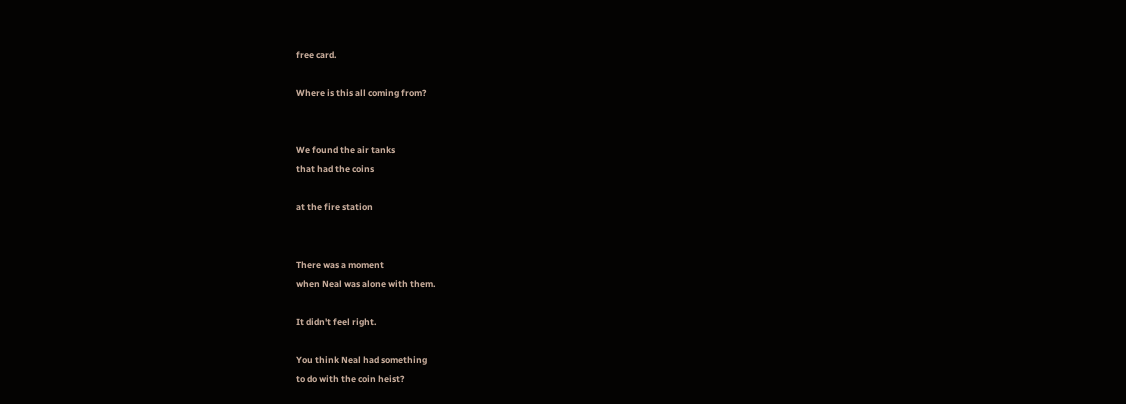free card.

Where is this all coming from?


We found the air tanks
that had the coins

at the fire station


There was a moment
when Neal was alone with them.

It didn't feel right.

You think Neal had something
to do with the coin heist?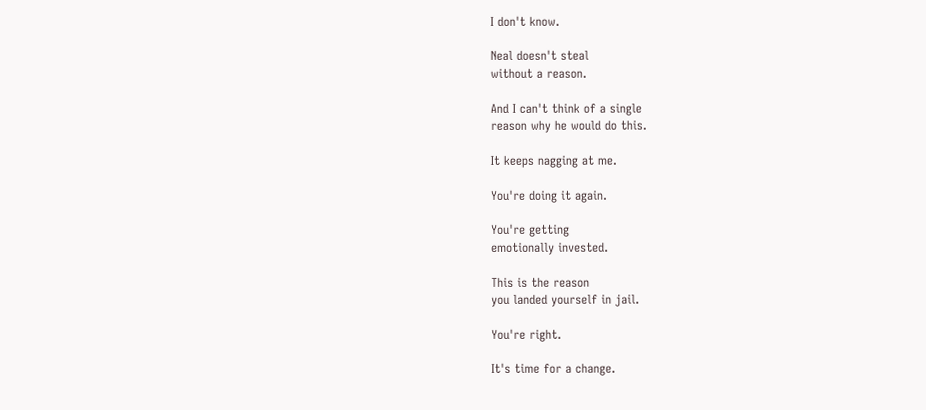I don't know.

Neal doesn't steal
without a reason.

And I can't think of a single
reason why he would do this.

It keeps nagging at me.

You're doing it again.

You're getting
emotionally invested.

This is the reason
you landed yourself in jail.

You're right.

It's time for a change.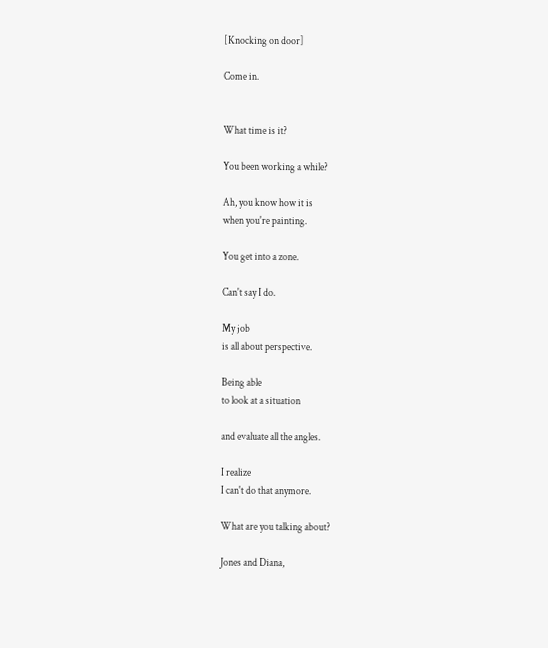[Knocking on door]

Come in.


What time is it?

You been working a while?

Ah, you know how it is
when you're painting.

You get into a zone.

Can't say I do.

My job
is all about perspective.

Being able
to look at a situation

and evaluate all the angles.

I realize
I can't do that anymore.

What are you talking about?

Jones and Diana,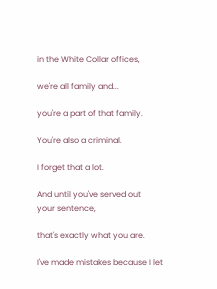in the White Collar offices,

we're all family and...

you're a part of that family.

You're also a criminal.

I forget that a lot.

And until you've served out
your sentence,

that's exactly what you are.

I've made mistakes because I let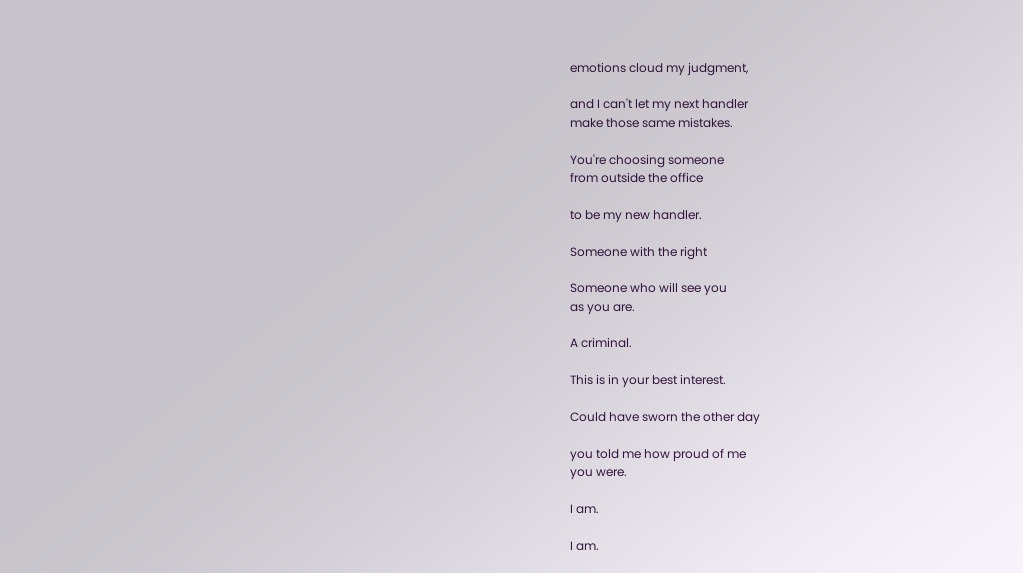emotions cloud my judgment,

and I can't let my next handler
make those same mistakes.

You're choosing someone
from outside the office

to be my new handler.

Someone with the right

Someone who will see you
as you are.

A criminal.

This is in your best interest.

Could have sworn the other day

you told me how proud of me
you were.

I am.

I am.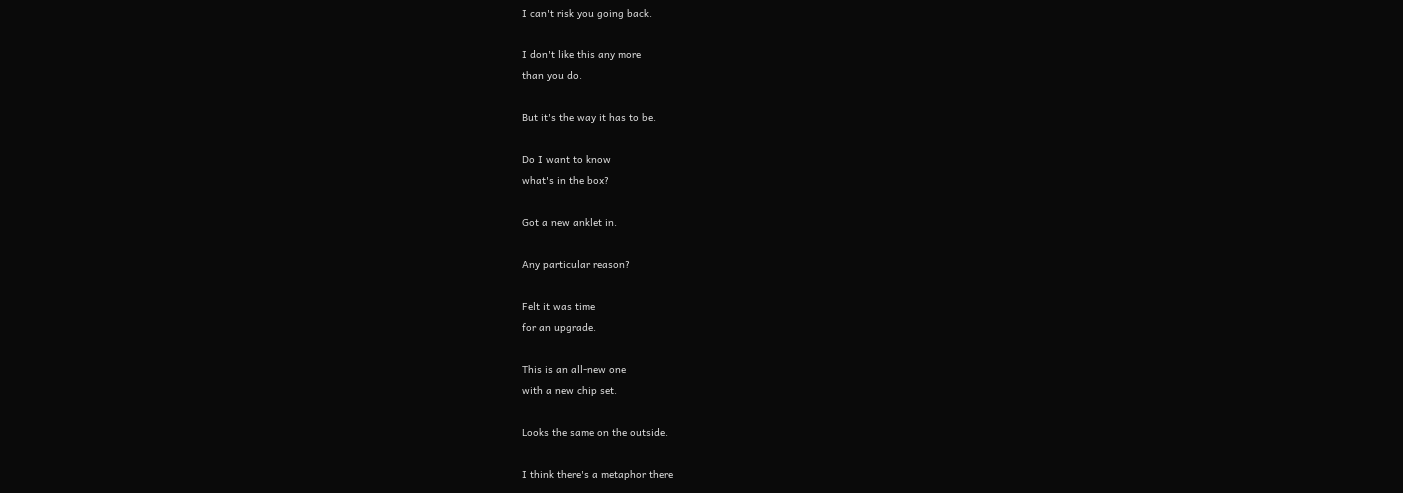I can't risk you going back.

I don't like this any more
than you do.

But it's the way it has to be.

Do I want to know
what's in the box?

Got a new anklet in.

Any particular reason?

Felt it was time
for an upgrade.

This is an all-new one
with a new chip set.

Looks the same on the outside.

I think there's a metaphor there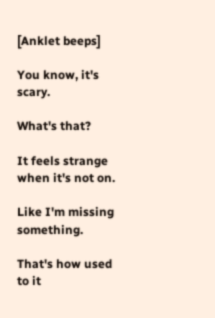[Anklet beeps]

You know, it's scary.

What's that?

It feels strange
when it's not on.

Like I'm missing something.

That's how used to it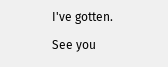I've gotten.

See you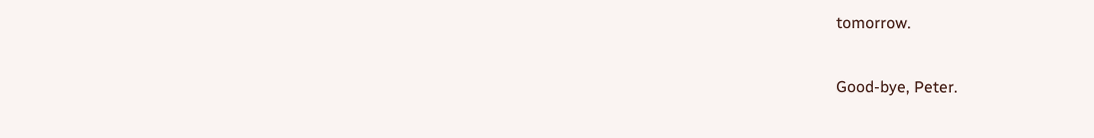tomorrow.

Good-bye, Peter.